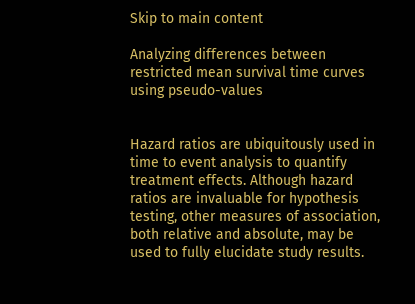Skip to main content

Analyzing differences between restricted mean survival time curves using pseudo-values


Hazard ratios are ubiquitously used in time to event analysis to quantify treatment effects. Although hazard ratios are invaluable for hypothesis testing, other measures of association, both relative and absolute, may be used to fully elucidate study results.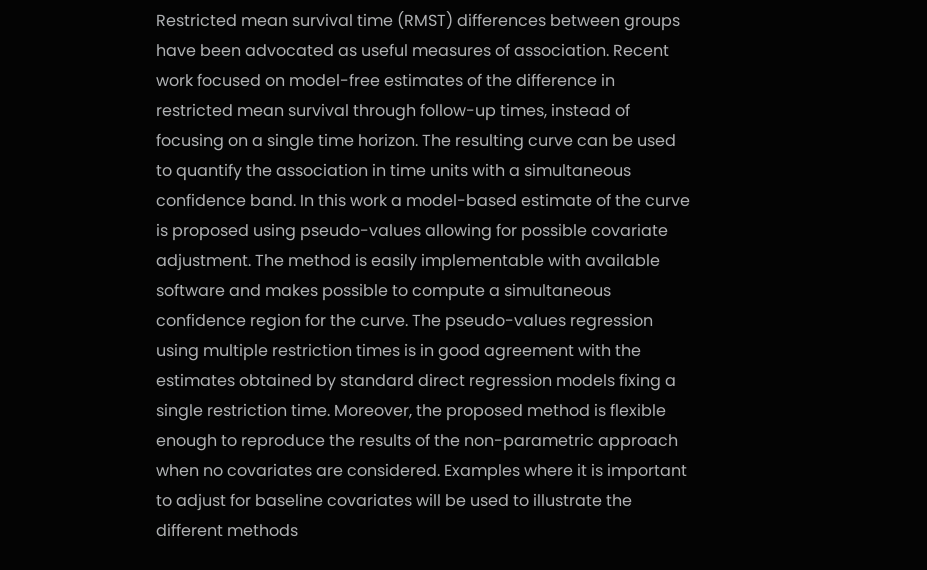Restricted mean survival time (RMST) differences between groups have been advocated as useful measures of association. Recent work focused on model-free estimates of the difference in restricted mean survival through follow-up times, instead of focusing on a single time horizon. The resulting curve can be used to quantify the association in time units with a simultaneous confidence band. In this work a model-based estimate of the curve is proposed using pseudo-values allowing for possible covariate adjustment. The method is easily implementable with available software and makes possible to compute a simultaneous confidence region for the curve. The pseudo-values regression using multiple restriction times is in good agreement with the estimates obtained by standard direct regression models fixing a single restriction time. Moreover, the proposed method is flexible enough to reproduce the results of the non-parametric approach when no covariates are considered. Examples where it is important to adjust for baseline covariates will be used to illustrate the different methods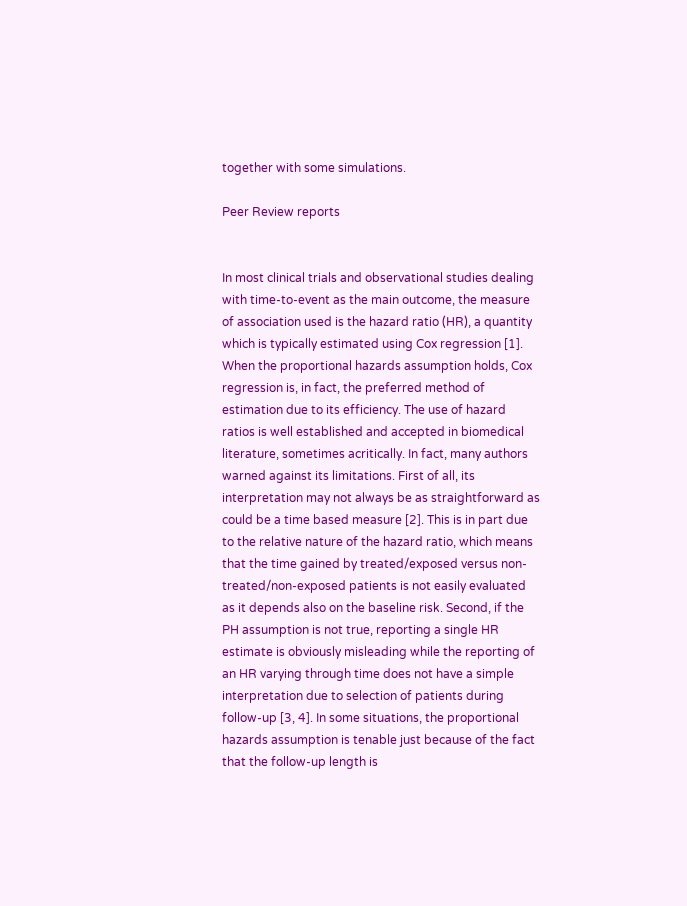together with some simulations.

Peer Review reports


In most clinical trials and observational studies dealing with time-to-event as the main outcome, the measure of association used is the hazard ratio (HR), a quantity which is typically estimated using Cox regression [1]. When the proportional hazards assumption holds, Cox regression is, in fact, the preferred method of estimation due to its efficiency. The use of hazard ratios is well established and accepted in biomedical literature, sometimes acritically. In fact, many authors warned against its limitations. First of all, its interpretation may not always be as straightforward as could be a time based measure [2]. This is in part due to the relative nature of the hazard ratio, which means that the time gained by treated/exposed versus non-treated/non-exposed patients is not easily evaluated as it depends also on the baseline risk. Second, if the PH assumption is not true, reporting a single HR estimate is obviously misleading while the reporting of an HR varying through time does not have a simple interpretation due to selection of patients during follow-up [3, 4]. In some situations, the proportional hazards assumption is tenable just because of the fact that the follow-up length is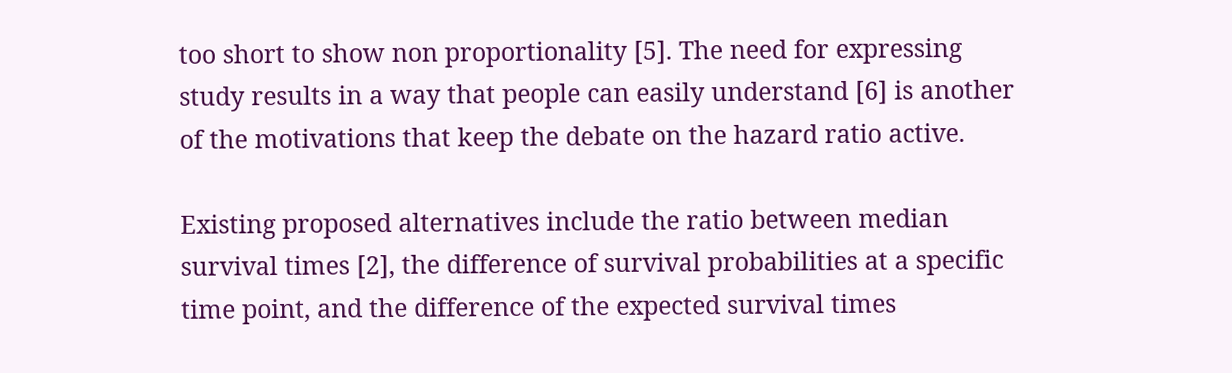too short to show non proportionality [5]. The need for expressing study results in a way that people can easily understand [6] is another of the motivations that keep the debate on the hazard ratio active.

Existing proposed alternatives include the ratio between median survival times [2], the difference of survival probabilities at a specific time point, and the difference of the expected survival times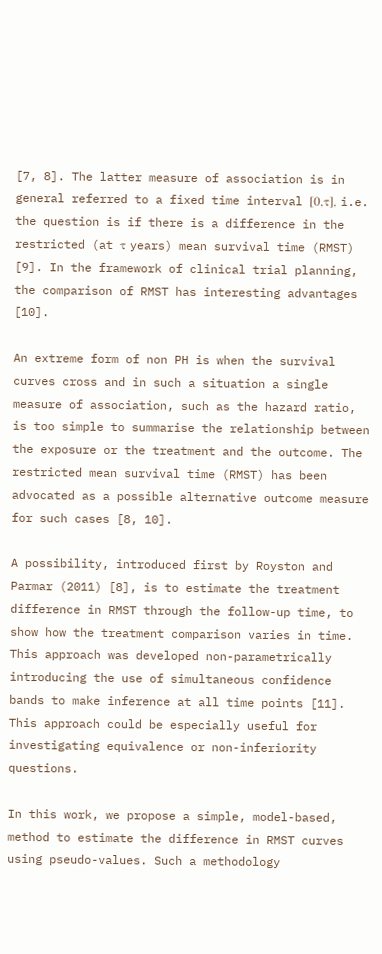[7, 8]. The latter measure of association is in general referred to a fixed time interval [0,τ], i.e. the question is if there is a difference in the restricted (at τ years) mean survival time (RMST) [9]. In the framework of clinical trial planning, the comparison of RMST has interesting advantages [10].

An extreme form of non PH is when the survival curves cross and in such a situation a single measure of association, such as the hazard ratio, is too simple to summarise the relationship between the exposure or the treatment and the outcome. The restricted mean survival time (RMST) has been advocated as a possible alternative outcome measure for such cases [8, 10].

A possibility, introduced first by Royston and Parmar (2011) [8], is to estimate the treatment difference in RMST through the follow-up time, to show how the treatment comparison varies in time. This approach was developed non-parametrically introducing the use of simultaneous confidence bands to make inference at all time points [11]. This approach could be especially useful for investigating equivalence or non-inferiority questions.

In this work, we propose a simple, model-based, method to estimate the difference in RMST curves using pseudo-values. Such a methodology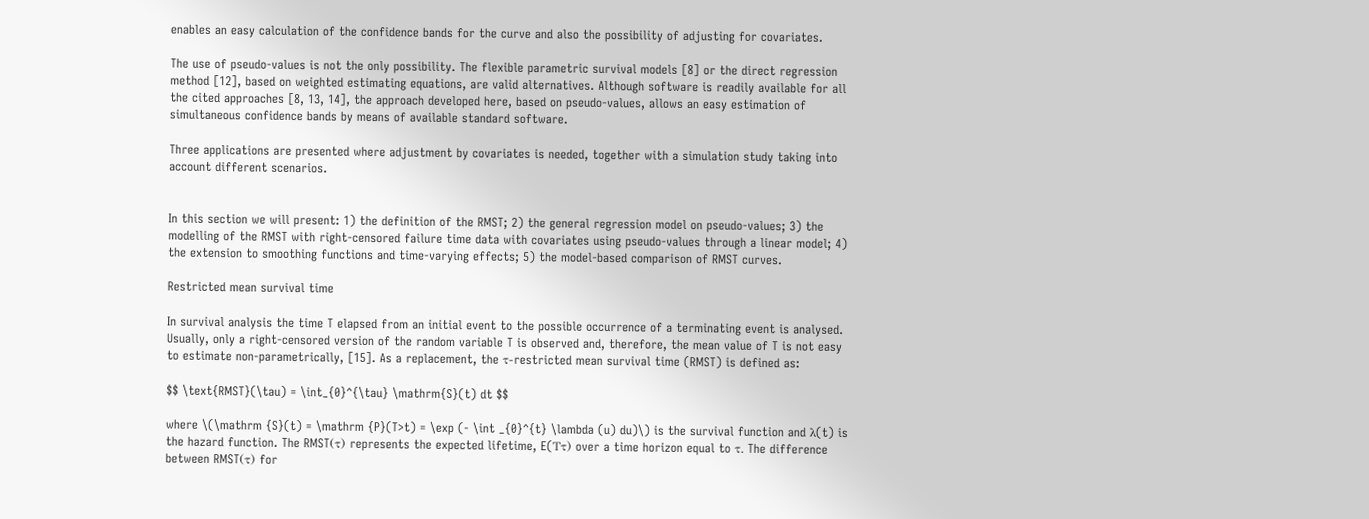enables an easy calculation of the confidence bands for the curve and also the possibility of adjusting for covariates.

The use of pseudo-values is not the only possibility. The flexible parametric survival models [8] or the direct regression method [12], based on weighted estimating equations, are valid alternatives. Although software is readily available for all the cited approaches [8, 13, 14], the approach developed here, based on pseudo-values, allows an easy estimation of simultaneous confidence bands by means of available standard software.

Three applications are presented where adjustment by covariates is needed, together with a simulation study taking into account different scenarios.


In this section we will present: 1) the definition of the RMST; 2) the general regression model on pseudo-values; 3) the modelling of the RMST with right-censored failure time data with covariates using pseudo-values through a linear model; 4) the extension to smoothing functions and time-varying effects; 5) the model-based comparison of RMST curves.

Restricted mean survival time

In survival analysis the time T elapsed from an initial event to the possible occurrence of a terminating event is analysed. Usually, only a right-censored version of the random variable T is observed and, therefore, the mean value of T is not easy to estimate non-parametrically, [15]. As a replacement, the τ-restricted mean survival time (RMST) is defined as:

$$ \text{RMST}(\tau) = \int_{0}^{\tau} \mathrm{S}(t) dt $$

where \(\mathrm {S}(t) = \mathrm {P}(T>t) = \exp (- \int _{0}^{t} \lambda (u) du)\) is the survival function and λ(t) is the hazard function. The RMST(τ) represents the expected lifetime, E(Tτ) over a time horizon equal to τ. The difference between RMST(τ) for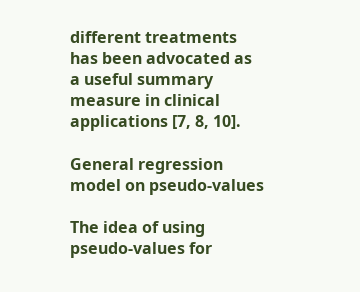different treatments has been advocated as a useful summary measure in clinical applications [7, 8, 10].

General regression model on pseudo-values

The idea of using pseudo-values for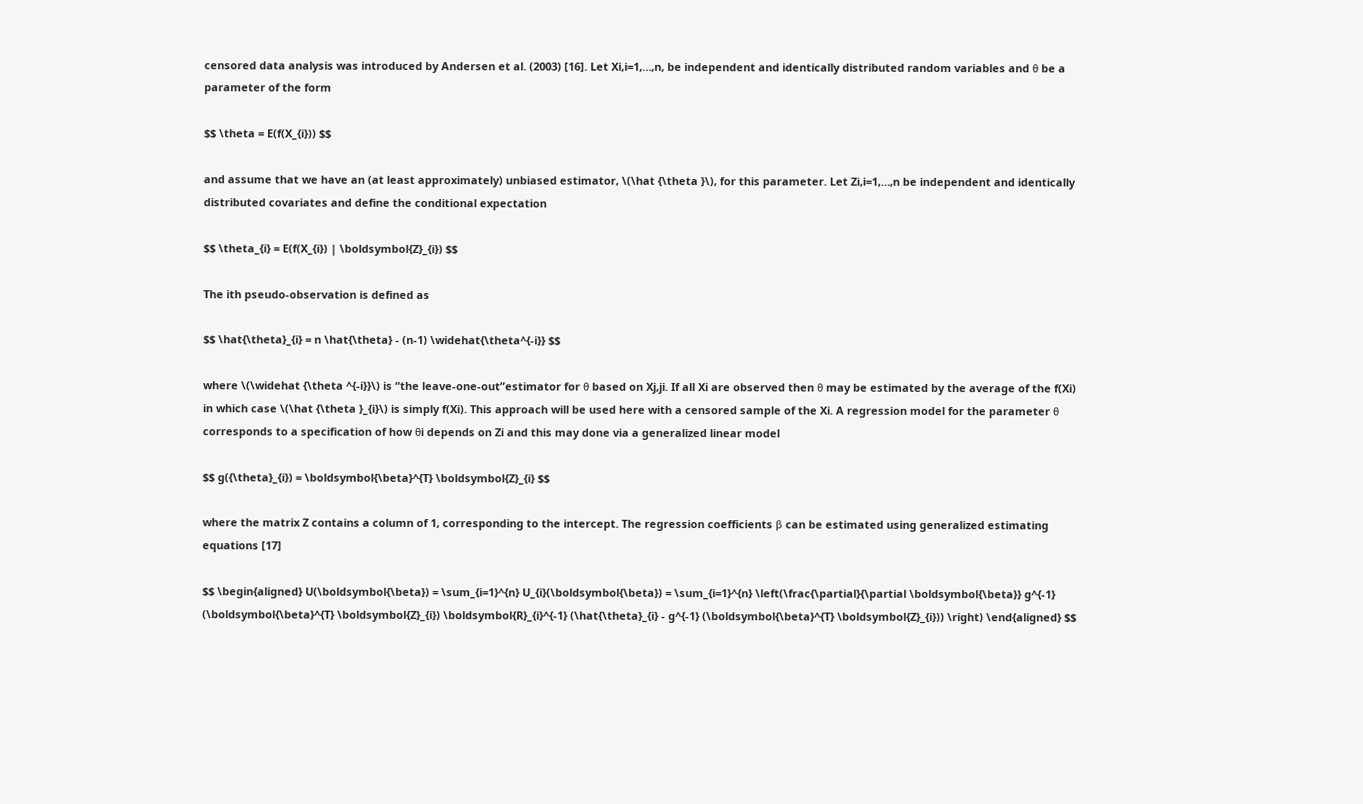censored data analysis was introduced by Andersen et al. (2003) [16]. Let Xi,i=1,…,n, be independent and identically distributed random variables and θ be a parameter of the form

$$ \theta = E(f(X_{i})) $$

and assume that we have an (at least approximately) unbiased estimator, \(\hat {\theta }\), for this parameter. Let Zi,i=1,…,n be independent and identically distributed covariates and define the conditional expectation

$$ \theta_{i} = E(f(X_{i}) | \boldsymbol{Z}_{i}) $$

The ith pseudo-observation is defined as

$$ \hat{\theta}_{i} = n \hat{\theta} - (n-1) \widehat{\theta^{-i}} $$

where \(\widehat {\theta ^{-i}}\) is “the leave-one-out”estimator for θ based on Xj,ji. If all Xi are observed then θ may be estimated by the average of the f(Xi) in which case \(\hat {\theta }_{i}\) is simply f(Xi). This approach will be used here with a censored sample of the Xi. A regression model for the parameter θ corresponds to a specification of how θi depends on Zi and this may done via a generalized linear model

$$ g({\theta}_{i}) = \boldsymbol{\beta}^{T} \boldsymbol{Z}_{i} $$

where the matrix Z contains a column of 1, corresponding to the intercept. The regression coefficients β can be estimated using generalized estimating equations [17]

$$ \begin{aligned} U(\boldsymbol{\beta}) = \sum_{i=1}^{n} U_{i}(\boldsymbol{\beta}) = \sum_{i=1}^{n} \left(\frac{\partial}{\partial \boldsymbol{\beta}} g^{-1} (\boldsymbol{\beta}^{T} \boldsymbol{Z}_{i}) \boldsymbol{R}_{i}^{-1} (\hat{\theta}_{i} - g^{-1} (\boldsymbol{\beta}^{T} \boldsymbol{Z}_{i})) \right) \end{aligned} $$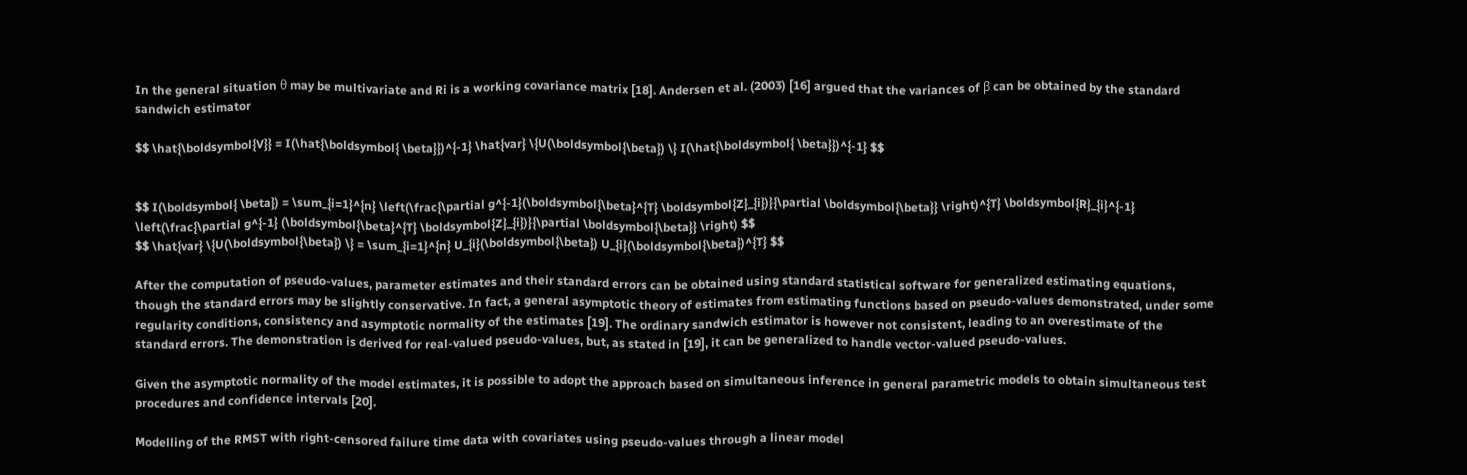In the general situation θ may be multivariate and Ri is a working covariance matrix [18]. Andersen et al. (2003) [16] argued that the variances of β can be obtained by the standard sandwich estimator

$$ \hat{\boldsymbol{V}} = I(\hat{\boldsymbol{ \beta}})^{-1} \hat{var} \{U(\boldsymbol{\beta}) \} I(\hat{\boldsymbol{ \beta}})^{-1} $$


$$ I(\boldsymbol{ \beta}) = \sum_{i=1}^{n} \left(\frac{\partial g^{-1}(\boldsymbol{\beta}^{T} \boldsymbol{Z}_{i})}{\partial \boldsymbol{\beta}} \right)^{T} \boldsymbol{R}_{i}^{-1} \left(\frac{\partial g^{-1} (\boldsymbol{\beta}^{T} \boldsymbol{Z}_{i})}{\partial \boldsymbol{\beta}} \right) $$
$$ \hat{var} \{U(\boldsymbol{\beta}) \} = \sum_{i=1}^{n} U_{i}(\boldsymbol{\beta}) U_{i}(\boldsymbol{\beta})^{T} $$

After the computation of pseudo-values, parameter estimates and their standard errors can be obtained using standard statistical software for generalized estimating equations, though the standard errors may be slightly conservative. In fact, a general asymptotic theory of estimates from estimating functions based on pseudo-values demonstrated, under some regularity conditions, consistency and asymptotic normality of the estimates [19]. The ordinary sandwich estimator is however not consistent, leading to an overestimate of the standard errors. The demonstration is derived for real-valued pseudo-values, but, as stated in [19], it can be generalized to handle vector-valued pseudo-values.

Given the asymptotic normality of the model estimates, it is possible to adopt the approach based on simultaneous inference in general parametric models to obtain simultaneous test procedures and confidence intervals [20].

Modelling of the RMST with right-censored failure time data with covariates using pseudo-values through a linear model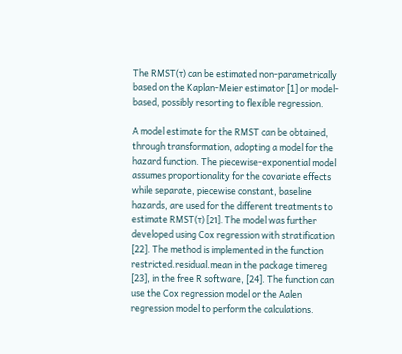The RMST(τ) can be estimated non-parametrically based on the Kaplan-Meier estimator [1] or model-based, possibly resorting to flexible regression.

A model estimate for the RMST can be obtained, through transformation, adopting a model for the hazard function. The piecewise-exponential model assumes proportionality for the covariate effects while separate, piecewise constant, baseline hazards, are used for the different treatments to estimate RMST(τ) [21]. The model was further developed using Cox regression with stratification [22]. The method is implemented in the function restricted.residual.mean in the package timereg [23], in the free R software, [24]. The function can use the Cox regression model or the Aalen regression model to perform the calculations.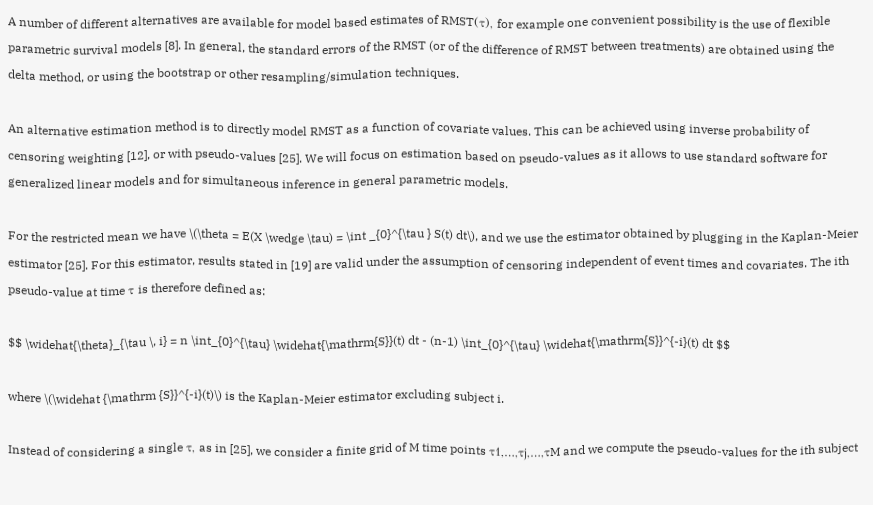A number of different alternatives are available for model based estimates of RMST(τ), for example one convenient possibility is the use of flexible parametric survival models [8]. In general, the standard errors of the RMST (or of the difference of RMST between treatments) are obtained using the delta method, or using the bootstrap or other resampling/simulation techniques.

An alternative estimation method is to directly model RMST as a function of covariate values. This can be achieved using inverse probability of censoring weighting [12], or with pseudo-values [25]. We will focus on estimation based on pseudo-values as it allows to use standard software for generalized linear models and for simultaneous inference in general parametric models.

For the restricted mean we have \(\theta = E(X \wedge \tau) = \int _{0}^{\tau } S(t) dt\), and we use the estimator obtained by plugging in the Kaplan-Meier estimator [25]. For this estimator, results stated in [19] are valid under the assumption of censoring independent of event times and covariates. The ith pseudo-value at time τ is therefore defined as:

$$ \widehat{\theta}_{\tau \, i} = n \int_{0}^{\tau} \widehat{\mathrm{S}}(t) dt - (n-1) \int_{0}^{\tau} \widehat{\mathrm{S}}^{-i}(t) dt $$

where \(\widehat {\mathrm {S}}^{-i}(t)\) is the Kaplan-Meier estimator excluding subject i.

Instead of considering a single τ, as in [25], we consider a finite grid of M time points τ1,…,τj,…,τM and we compute the pseudo-values for the ith subject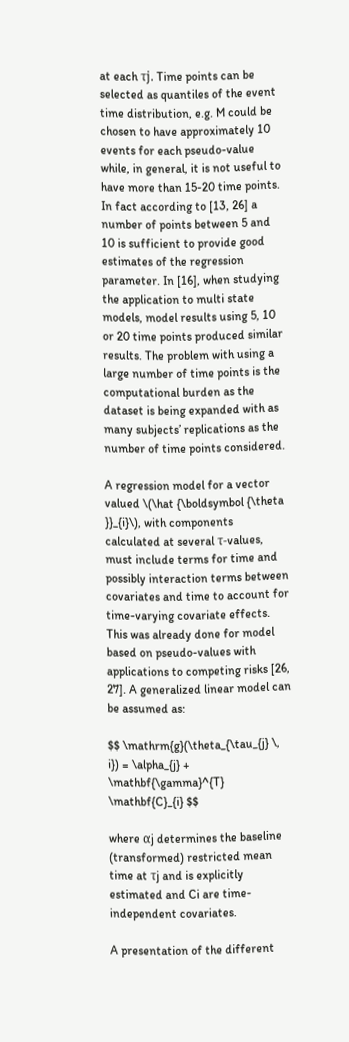at each τj. Time points can be selected as quantiles of the event time distribution, e.g. M could be chosen to have approximately 10 events for each pseudo-value while, in general, it is not useful to have more than 15-20 time points. In fact according to [13, 26] a number of points between 5 and 10 is sufficient to provide good estimates of the regression parameter. In [16], when studying the application to multi state models, model results using 5, 10 or 20 time points produced similar results. The problem with using a large number of time points is the computational burden as the dataset is being expanded with as many subjects’ replications as the number of time points considered.

A regression model for a vector valued \(\hat {\boldsymbol {\theta }}_{i}\), with components calculated at several τ-values, must include terms for time and possibly interaction terms between covariates and time to account for time-varying covariate effects. This was already done for model based on pseudo-values with applications to competing risks [26, 27]. A generalized linear model can be assumed as:

$$ \mathrm{g}(\theta_{\tau_{j} \, i}) = \alpha_{j} + \mathbf{\gamma}^{T} \mathbf{C}_{i} $$

where αj determines the baseline (transformed) restricted mean time at τj and is explicitly estimated and Ci are time-independent covariates.

A presentation of the different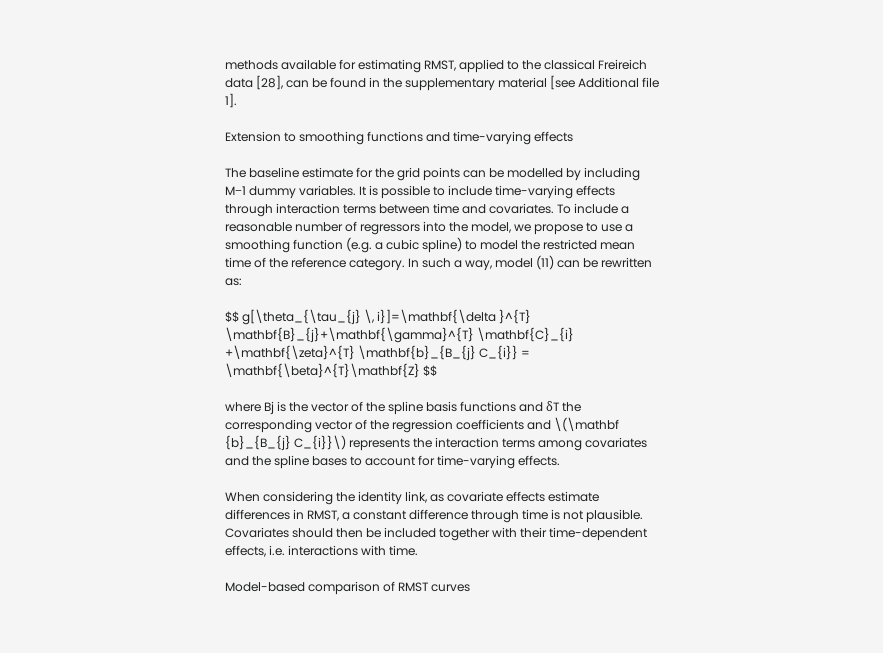methods available for estimating RMST, applied to the classical Freireich data [28], can be found in the supplementary material [see Additional file 1].

Extension to smoothing functions and time-varying effects

The baseline estimate for the grid points can be modelled by including M−1 dummy variables. It is possible to include time-varying effects through interaction terms between time and covariates. To include a reasonable number of regressors into the model, we propose to use a smoothing function (e.g. a cubic spline) to model the restricted mean time of the reference category. In such a way, model (11) can be rewritten as:

$$ g[\theta_{\tau_{j} \, i}]=\mathbf{\delta }^{T} \mathbf{B}_{j}+\mathbf{\gamma}^{T} \mathbf{C}_{i} +\mathbf{\zeta}^{T} \mathbf{b}_{B_{j} C_{i}} = \mathbf{\beta}^{T}\mathbf{Z} $$

where Bj is the vector of the spline basis functions and δT the corresponding vector of the regression coefficients and \(\mathbf {b}_{B_{j} C_{i}}\) represents the interaction terms among covariates and the spline bases to account for time-varying effects.

When considering the identity link, as covariate effects estimate differences in RMST, a constant difference through time is not plausible. Covariates should then be included together with their time-dependent effects, i.e. interactions with time.

Model-based comparison of RMST curves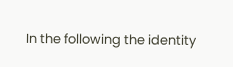In the following the identity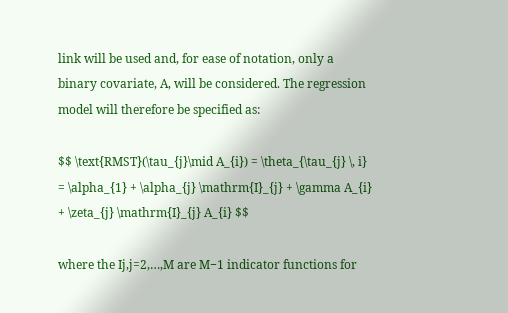link will be used and, for ease of notation, only a binary covariate, A, will be considered. The regression model will therefore be specified as:

$$ \text{RMST}(\tau_{j}\mid A_{i}) = \theta_{\tau_{j} \, i} = \alpha_{1} + \alpha_{j} \mathrm{I}_{j} + \gamma A_{i} + \zeta_{j} \mathrm{I}_{j} A_{i} $$

where the Ij,j=2,…,M are M−1 indicator functions for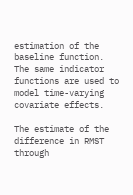estimation of the baseline function. The same indicator functions are used to model time-varying covariate effects.

The estimate of the difference in RMST through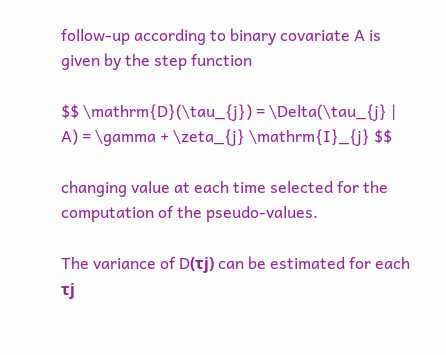follow-up according to binary covariate A is given by the step function

$$ \mathrm{D}(\tau_{j}) = \Delta(\tau_{j} | A) = \gamma + \zeta_{j} \mathrm{I}_{j} $$

changing value at each time selected for the computation of the pseudo-values.

The variance of D(τj) can be estimated for each τj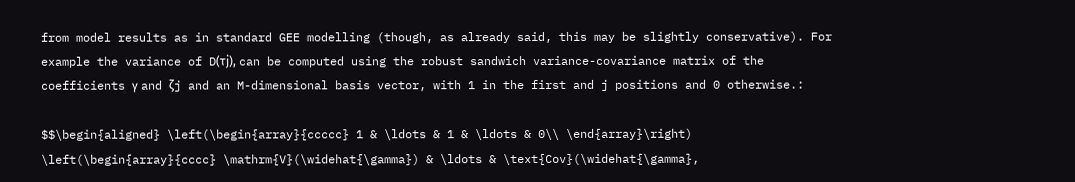from model results as in standard GEE modelling (though, as already said, this may be slightly conservative). For example the variance of D(τj), can be computed using the robust sandwich variance-covariance matrix of the coefficients γ and ζj and an M-dimensional basis vector, with 1 in the first and j positions and 0 otherwise.:

$$\begin{aligned} \left(\begin{array}{ccccc} 1 & \ldots & 1 & \ldots & 0\\ \end{array}\right) \left(\begin{array}{cccc} \mathrm{V}(\widehat{\gamma}) & \ldots & \text{Cov}(\widehat{\gamma},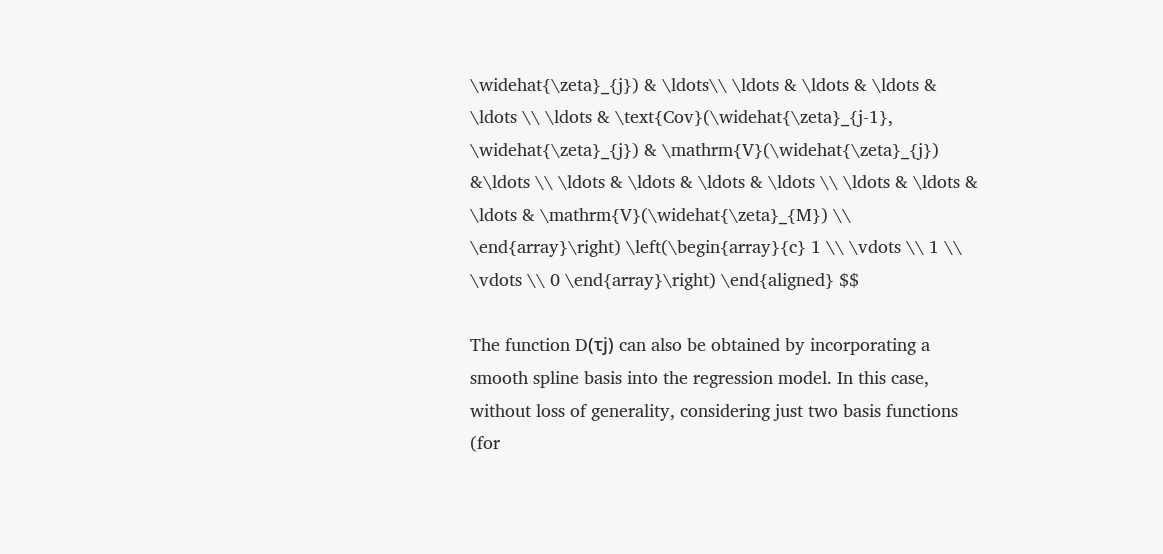\widehat{\zeta}_{j}) & \ldots\\ \ldots & \ldots & \ldots & \ldots \\ \ldots & \text{Cov}(\widehat{\zeta}_{j-1}, \widehat{\zeta}_{j}) & \mathrm{V}(\widehat{\zeta}_{j}) &\ldots \\ \ldots & \ldots & \ldots & \ldots \\ \ldots & \ldots & \ldots & \mathrm{V}(\widehat{\zeta}_{M}) \\ \end{array}\right) \left(\begin{array}{c} 1 \\ \vdots \\ 1 \\ \vdots \\ 0 \end{array}\right) \end{aligned} $$

The function D(τj) can also be obtained by incorporating a smooth spline basis into the regression model. In this case, without loss of generality, considering just two basis functions (for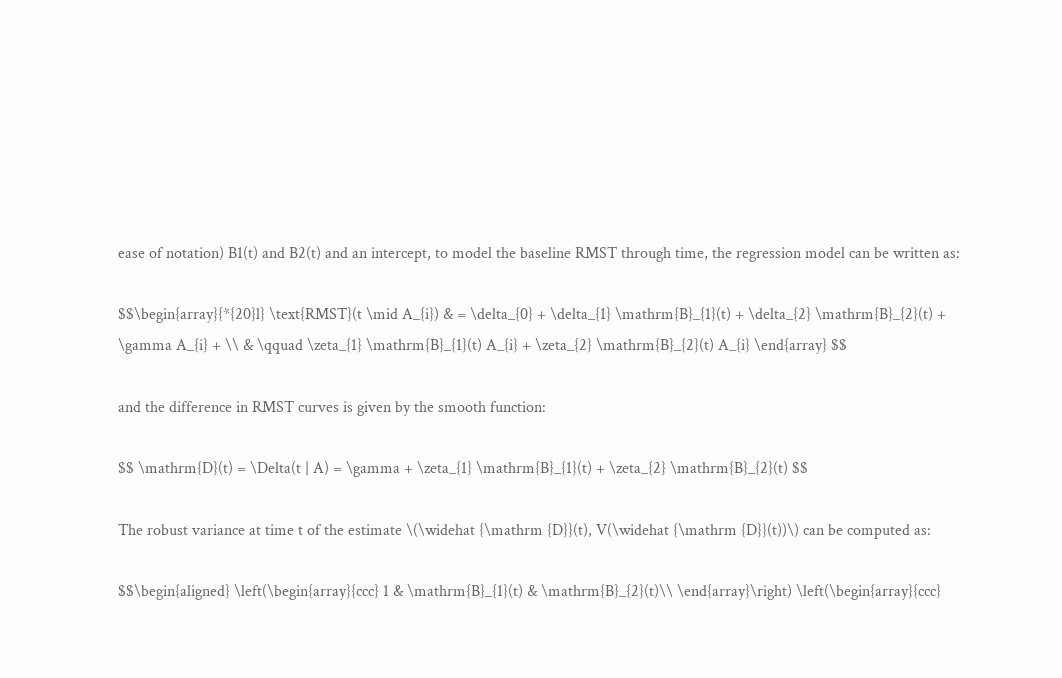ease of notation) B1(t) and B2(t) and an intercept, to model the baseline RMST through time, the regression model can be written as:

$$\begin{array}{*{20}l} \text{RMST}(t \mid A_{i}) & = \delta_{0} + \delta_{1} \mathrm{B}_{1}(t) + \delta_{2} \mathrm{B}_{2}(t) + \gamma A_{i} + \\ & \qquad \zeta_{1} \mathrm{B}_{1}(t) A_{i} + \zeta_{2} \mathrm{B}_{2}(t) A_{i} \end{array} $$

and the difference in RMST curves is given by the smooth function:

$$ \mathrm{D}(t) = \Delta(t | A) = \gamma + \zeta_{1} \mathrm{B}_{1}(t) + \zeta_{2} \mathrm{B}_{2}(t) $$

The robust variance at time t of the estimate \(\widehat {\mathrm {D}}(t), V(\widehat {\mathrm {D}}(t))\) can be computed as:

$$\begin{aligned} \left(\begin{array}{ccc} 1 & \mathrm{B}_{1}(t) & \mathrm{B}_{2}(t)\\ \end{array}\right) \left(\begin{array}{ccc}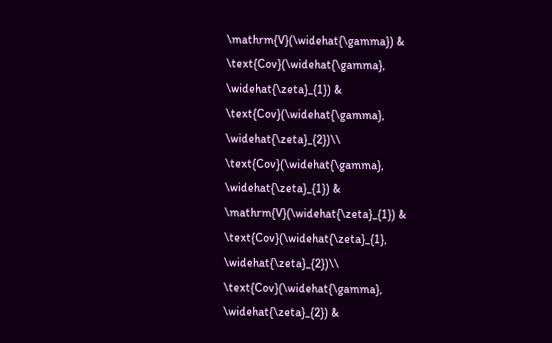\mathrm{V}(\widehat{\gamma}) & \text{Cov}(\widehat{\gamma}, \widehat{\zeta}_{1}) & \text{Cov}(\widehat{\gamma}, \widehat{\zeta}_{2})\\ \text{Cov}(\widehat{\gamma}, \widehat{\zeta}_{1}) & \mathrm{V}(\widehat{\zeta}_{1}) & \text{Cov}(\widehat{\zeta}_{1}, \widehat{\zeta}_{2})\\ \text{Cov}(\widehat{\gamma}, \widehat{\zeta}_{2}) &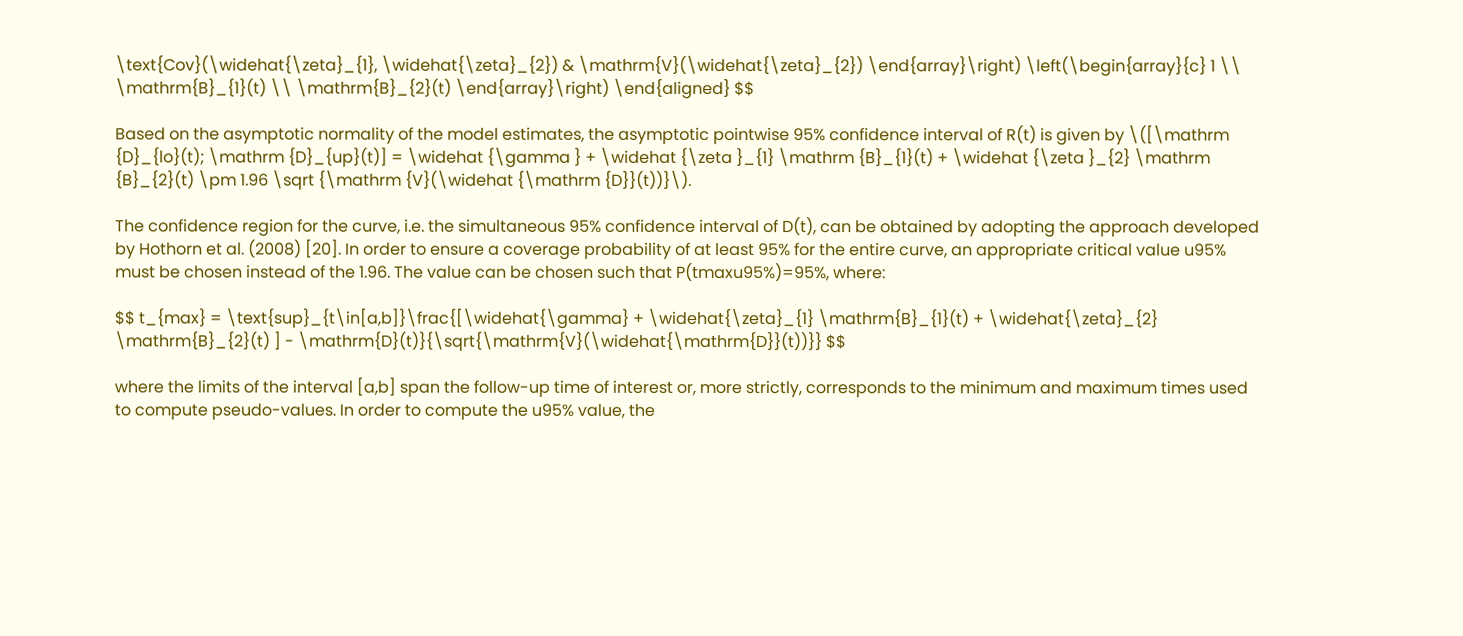\text{Cov}(\widehat{\zeta}_{1}, \widehat{\zeta}_{2}) & \mathrm{V}(\widehat{\zeta}_{2}) \end{array}\right) \left(\begin{array}{c} 1 \\ \mathrm{B}_{1}(t) \\ \mathrm{B}_{2}(t) \end{array}\right) \end{aligned} $$

Based on the asymptotic normality of the model estimates, the asymptotic pointwise 95% confidence interval of R(t) is given by \([\mathrm {D}_{lo}(t); \mathrm {D}_{up}(t)] = \widehat {\gamma } + \widehat {\zeta }_{1} \mathrm {B}_{1}(t) + \widehat {\zeta }_{2} \mathrm {B}_{2}(t) \pm 1.96 \sqrt {\mathrm {V}(\widehat {\mathrm {D}}(t))}\).

The confidence region for the curve, i.e. the simultaneous 95% confidence interval of D(t), can be obtained by adopting the approach developed by Hothorn et al. (2008) [20]. In order to ensure a coverage probability of at least 95% for the entire curve, an appropriate critical value u95% must be chosen instead of the 1.96. The value can be chosen such that P(tmaxu95%)=95%, where:

$$ t_{max} = \text{sup}_{t\in[a,b]}\frac{[\widehat{\gamma} + \widehat{\zeta}_{1} \mathrm{B}_{1}(t) + \widehat{\zeta}_{2} \mathrm{B}_{2}(t) ] - \mathrm{D}(t)}{\sqrt{\mathrm{V}(\widehat{\mathrm{D}}(t))}} $$

where the limits of the interval [a,b] span the follow-up time of interest or, more strictly, corresponds to the minimum and maximum times used to compute pseudo-values. In order to compute the u95% value, the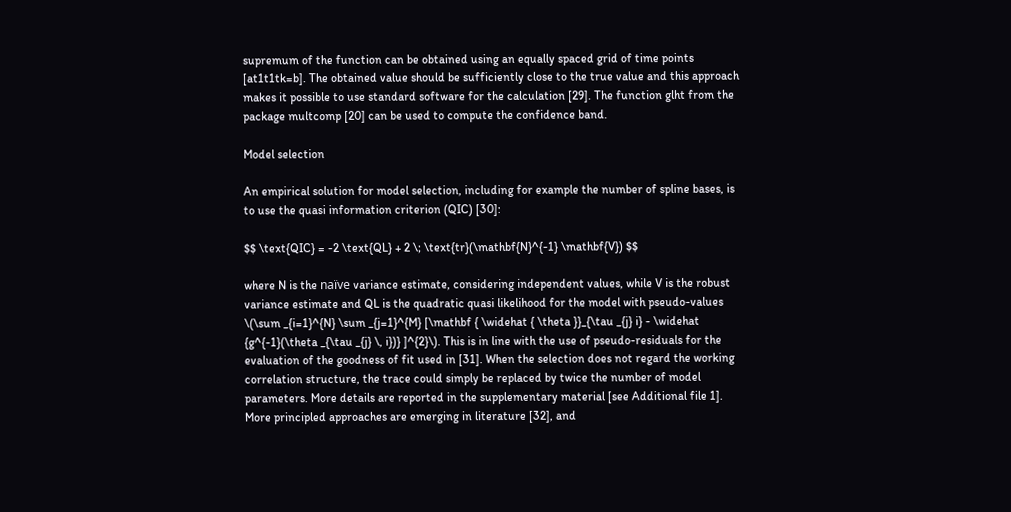supremum of the function can be obtained using an equally spaced grid of time points [at1t1tk=b]. The obtained value should be sufficiently close to the true value and this approach makes it possible to use standard software for the calculation [29]. The function glht from the package multcomp [20] can be used to compute the confidence band.

Model selection

An empirical solution for model selection, including for example the number of spline bases, is to use the quasi information criterion (QIC) [30]:

$$ \text{QIC} = -2 \text{QL} + 2 \; \text{tr}(\mathbf{N}^{-1} \mathbf{V}) $$

where N is the naïve variance estimate, considering independent values, while V is the robust variance estimate and QL is the quadratic quasi likelihood for the model with pseudo-values \(\sum _{i=1}^{N} \sum _{j=1}^{M} [\mathbf { \widehat { \theta }}_{\tau _{j} i} - \widehat {g^{-1}(\theta _{\tau _{j} \, i})} ]^{2}\). This is in line with the use of pseudo-residuals for the evaluation of the goodness of fit used in [31]. When the selection does not regard the working correlation structure, the trace could simply be replaced by twice the number of model parameters. More details are reported in the supplementary material [see Additional file 1]. More principled approaches are emerging in literature [32], and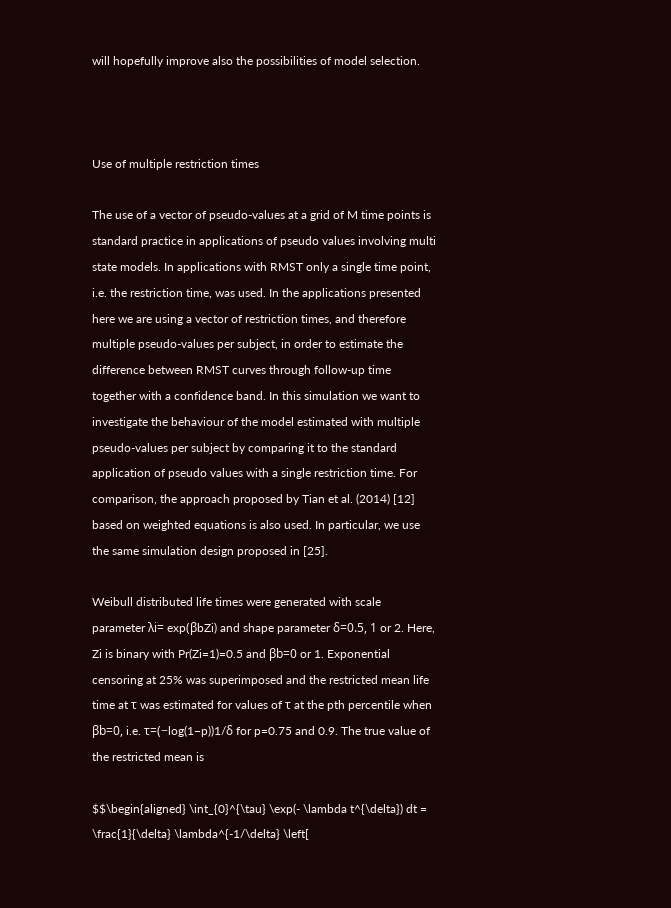will hopefully improve also the possibilities of model selection.



Use of multiple restriction times

The use of a vector of pseudo-values at a grid of M time points is standard practice in applications of pseudo values involving multi state models. In applications with RMST only a single time point, i.e. the restriction time, was used. In the applications presented here we are using a vector of restriction times, and therefore multiple pseudo-values per subject, in order to estimate the difference between RMST curves through follow-up time together with a confidence band. In this simulation we want to investigate the behaviour of the model estimated with multiple pseudo-values per subject by comparing it to the standard application of pseudo values with a single restriction time. For comparison, the approach proposed by Tian et al. (2014) [12] based on weighted equations is also used. In particular, we use the same simulation design proposed in [25].

Weibull distributed life times were generated with scale parameter λi= exp(βbZi) and shape parameter δ=0.5, 1 or 2. Here, Zi is binary with Pr(Zi=1)=0.5 and βb=0 or 1. Exponential censoring at 25% was superimposed and the restricted mean life time at τ was estimated for values of τ at the pth percentile when βb=0, i.e. τ=(−log(1−p))1/δ for p=0.75 and 0.9. The true value of the restricted mean is

$$\begin{aligned} \int_{0}^{\tau} \exp(- \lambda t^{\delta}) dt = \frac{1}{\delta} \lambda^{-1/\delta} \left[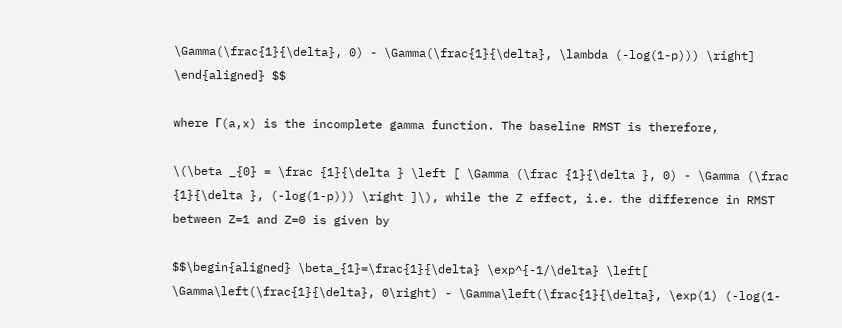\Gamma(\frac{1}{\delta}, 0) - \Gamma(\frac{1}{\delta}, \lambda (-log(1-p))) \right] \end{aligned} $$

where Γ(a,x) is the incomplete gamma function. The baseline RMST is therefore,

\(\beta _{0} = \frac {1}{\delta } \left [ \Gamma (\frac {1}{\delta }, 0) - \Gamma (\frac {1}{\delta }, (-log(1-p))) \right ]\), while the Z effect, i.e. the difference in RMST between Z=1 and Z=0 is given by

$$\begin{aligned} \beta_{1}=\frac{1}{\delta} \exp^{-1/\delta} \left[ \Gamma\left(\frac{1}{\delta}, 0\right) - \Gamma\left(\frac{1}{\delta}, \exp(1) (-log(1-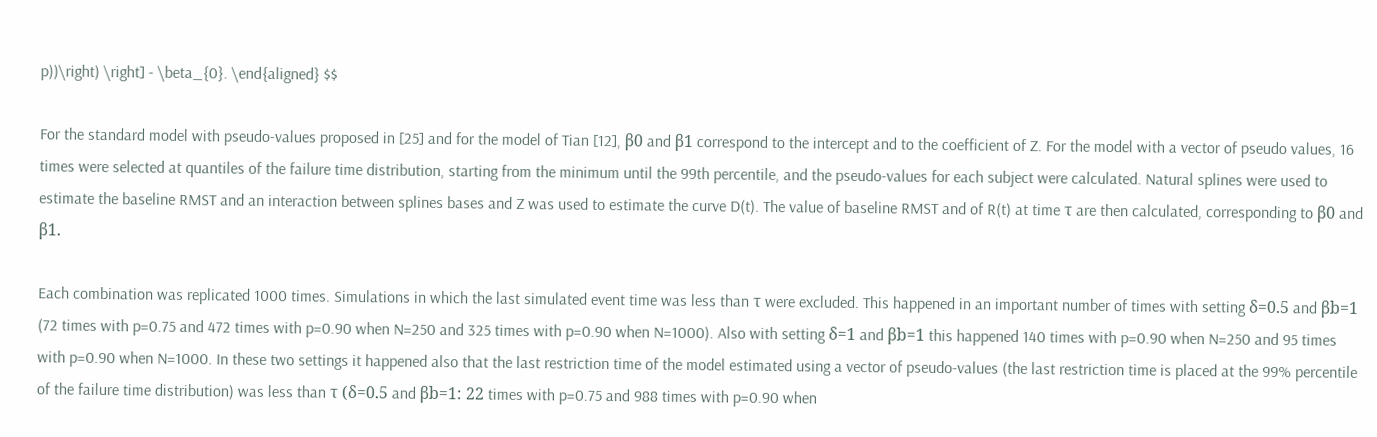p))\right) \right] - \beta_{0}. \end{aligned} $$

For the standard model with pseudo-values proposed in [25] and for the model of Tian [12], β0 and β1 correspond to the intercept and to the coefficient of Z. For the model with a vector of pseudo values, 16 times were selected at quantiles of the failure time distribution, starting from the minimum until the 99th percentile, and the pseudo-values for each subject were calculated. Natural splines were used to estimate the baseline RMST and an interaction between splines bases and Z was used to estimate the curve D(t). The value of baseline RMST and of R(t) at time τ are then calculated, corresponding to β0 and β1.

Each combination was replicated 1000 times. Simulations in which the last simulated event time was less than τ were excluded. This happened in an important number of times with setting δ=0.5 and βb=1 (72 times with p=0.75 and 472 times with p=0.90 when N=250 and 325 times with p=0.90 when N=1000). Also with setting δ=1 and βb=1 this happened 140 times with p=0.90 when N=250 and 95 times with p=0.90 when N=1000. In these two settings it happened also that the last restriction time of the model estimated using a vector of pseudo-values (the last restriction time is placed at the 99% percentile of the failure time distribution) was less than τ (δ=0.5 and βb=1: 22 times with p=0.75 and 988 times with p=0.90 when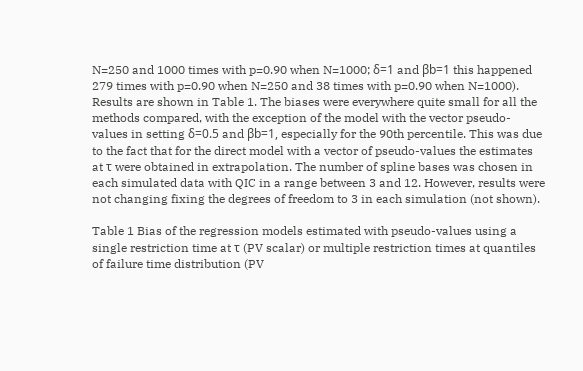N=250 and 1000 times with p=0.90 when N=1000; δ=1 and βb=1 this happened 279 times with p=0.90 when N=250 and 38 times with p=0.90 when N=1000). Results are shown in Table 1. The biases were everywhere quite small for all the methods compared, with the exception of the model with the vector pseudo-values in setting δ=0.5 and βb=1, especially for the 90th percentile. This was due to the fact that for the direct model with a vector of pseudo-values the estimates at τ were obtained in extrapolation. The number of spline bases was chosen in each simulated data with QIC in a range between 3 and 12. However, results were not changing fixing the degrees of freedom to 3 in each simulation (not shown).

Table 1 Bias of the regression models estimated with pseudo-values using a single restriction time at τ (PV scalar) or multiple restriction times at quantiles of failure time distribution (PV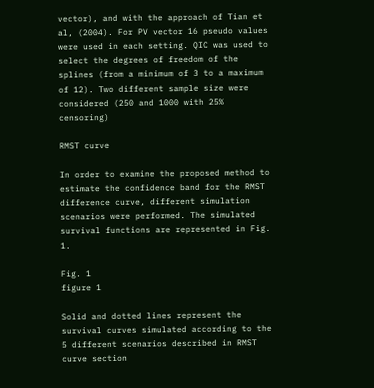vector), and with the approach of Tian et al, (2004). For PV vector 16 pseudo values were used in each setting. QIC was used to select the degrees of freedom of the splines (from a minimum of 3 to a maximum of 12). Two different sample size were considered (250 and 1000 with 25% censoring)

RMST curve

In order to examine the proposed method to estimate the confidence band for the RMST difference curve, different simulation scenarios were performed. The simulated survival functions are represented in Fig. 1.

Fig. 1
figure 1

Solid and dotted lines represent the survival curves simulated according to the 5 different scenarios described in RMST curve section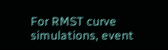For RMST curve simulations, event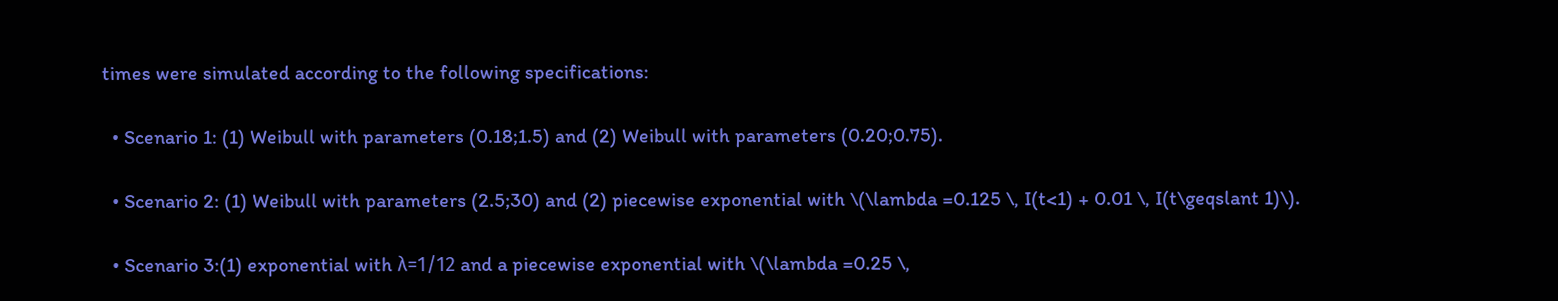times were simulated according to the following specifications:

  • Scenario 1: (1) Weibull with parameters (0.18;1.5) and (2) Weibull with parameters (0.20;0.75).

  • Scenario 2: (1) Weibull with parameters (2.5;30) and (2) piecewise exponential with \(\lambda =0.125 \, I(t<1) + 0.01 \, I(t\geqslant 1)\).

  • Scenario 3:(1) exponential with λ=1/12 and a piecewise exponential with \(\lambda =0.25 \,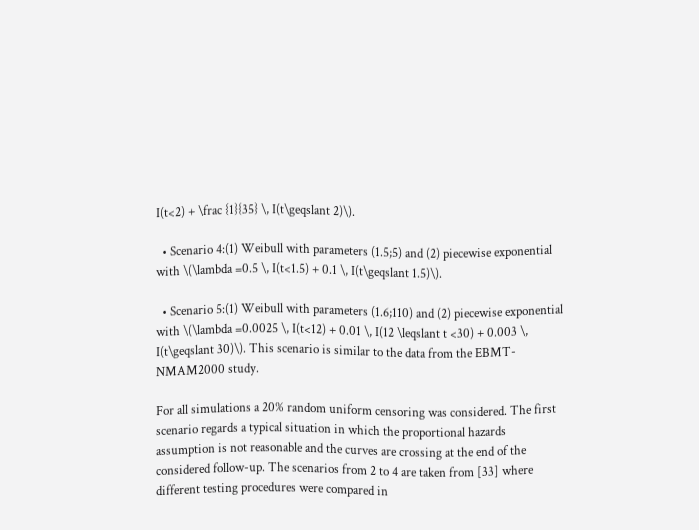I(t<2) + \frac {1}{35} \, I(t\geqslant 2)\).

  • Scenario 4:(1) Weibull with parameters (1.5;5) and (2) piecewise exponential with \(\lambda =0.5 \, I(t<1.5) + 0.1 \, I(t\geqslant 1.5)\).

  • Scenario 5:(1) Weibull with parameters (1.6;110) and (2) piecewise exponential with \(\lambda =0.0025 \, I(t<12) + 0.01 \, I(12 \leqslant t <30) + 0.003 \, I(t\geqslant 30)\). This scenario is similar to the data from the EBMT-NMAM2000 study.

For all simulations a 20% random uniform censoring was considered. The first scenario regards a typical situation in which the proportional hazards assumption is not reasonable and the curves are crossing at the end of the considered follow-up. The scenarios from 2 to 4 are taken from [33] where different testing procedures were compared in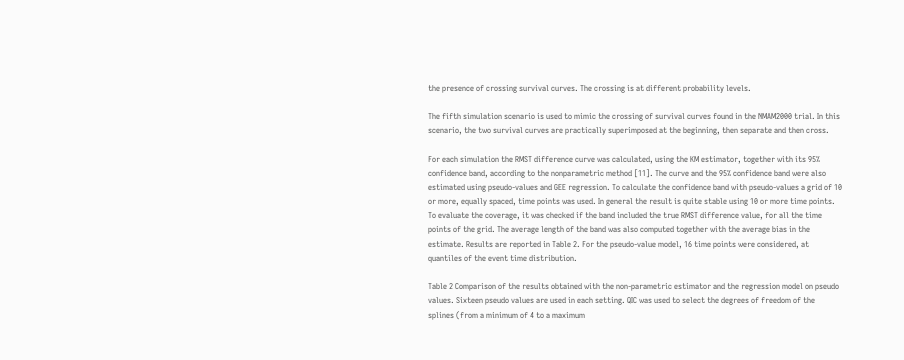the presence of crossing survival curves. The crossing is at different probability levels.

The fifth simulation scenario is used to mimic the crossing of survival curves found in the NMAM2000 trial. In this scenario, the two survival curves are practically superimposed at the beginning, then separate and then cross.

For each simulation the RMST difference curve was calculated, using the KM estimator, together with its 95% confidence band, according to the nonparametric method [11]. The curve and the 95% confidence band were also estimated using pseudo-values and GEE regression. To calculate the confidence band with pseudo-values a grid of 10 or more, equally spaced, time points was used. In general the result is quite stable using 10 or more time points. To evaluate the coverage, it was checked if the band included the true RMST difference value, for all the time points of the grid. The average length of the band was also computed together with the average bias in the estimate. Results are reported in Table 2. For the pseudo-value model, 16 time points were considered, at quantiles of the event time distribution.

Table 2 Comparison of the results obtained with the non-parametric estimator and the regression model on pseudo values. Sixteen pseudo values are used in each setting. QIC was used to select the degrees of freedom of the splines (from a minimum of 4 to a maximum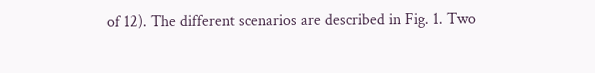of 12). The different scenarios are described in Fig. 1. Two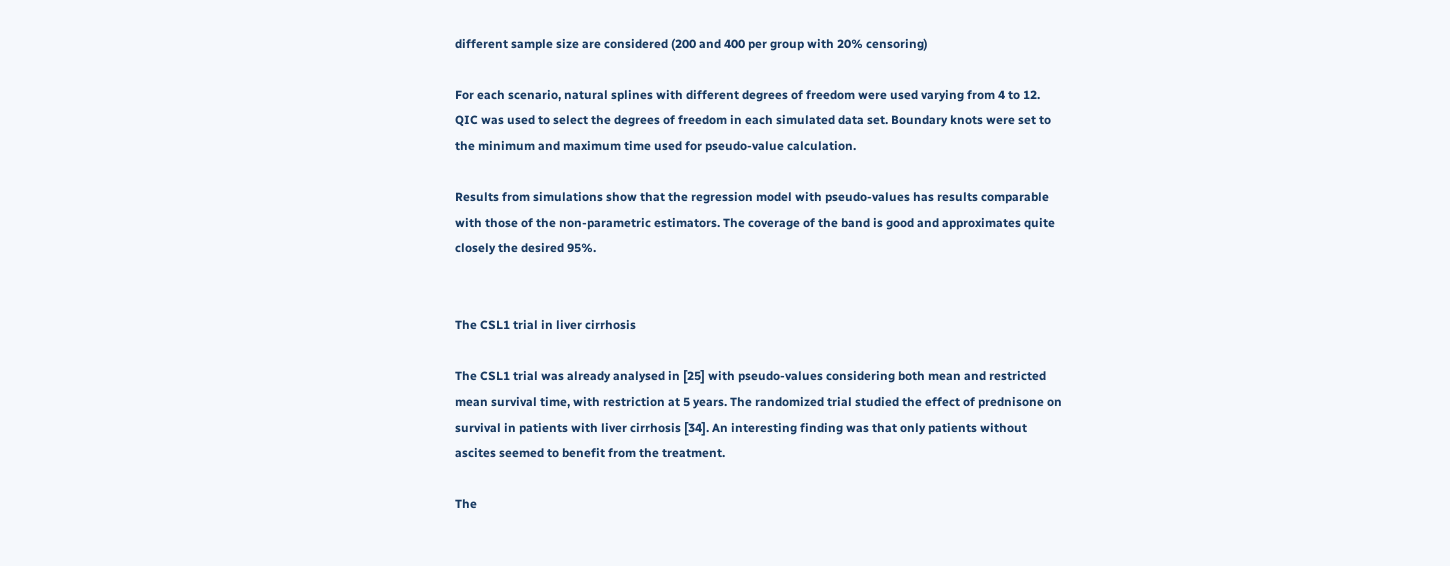different sample size are considered (200 and 400 per group with 20% censoring)

For each scenario, natural splines with different degrees of freedom were used varying from 4 to 12. QIC was used to select the degrees of freedom in each simulated data set. Boundary knots were set to the minimum and maximum time used for pseudo-value calculation.

Results from simulations show that the regression model with pseudo-values has results comparable with those of the non-parametric estimators. The coverage of the band is good and approximates quite closely the desired 95%.


The CSL1 trial in liver cirrhosis

The CSL1 trial was already analysed in [25] with pseudo-values considering both mean and restricted mean survival time, with restriction at 5 years. The randomized trial studied the effect of prednisone on survival in patients with liver cirrhosis [34]. An interesting finding was that only patients without ascites seemed to benefit from the treatment.

The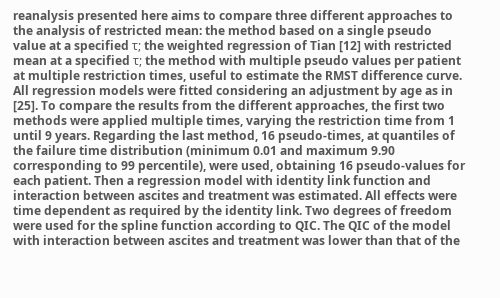reanalysis presented here aims to compare three different approaches to the analysis of restricted mean: the method based on a single pseudo value at a specified τ; the weighted regression of Tian [12] with restricted mean at a specified τ; the method with multiple pseudo values per patient at multiple restriction times, useful to estimate the RMST difference curve. All regression models were fitted considering an adjustment by age as in [25]. To compare the results from the different approaches, the first two methods were applied multiple times, varying the restriction time from 1 until 9 years. Regarding the last method, 16 pseudo-times, at quantiles of the failure time distribution (minimum 0.01 and maximum 9.90 corresponding to 99 percentile), were used, obtaining 16 pseudo-values for each patient. Then a regression model with identity link function and interaction between ascites and treatment was estimated. All effects were time dependent as required by the identity link. Two degrees of freedom were used for the spline function according to QIC. The QIC of the model with interaction between ascites and treatment was lower than that of the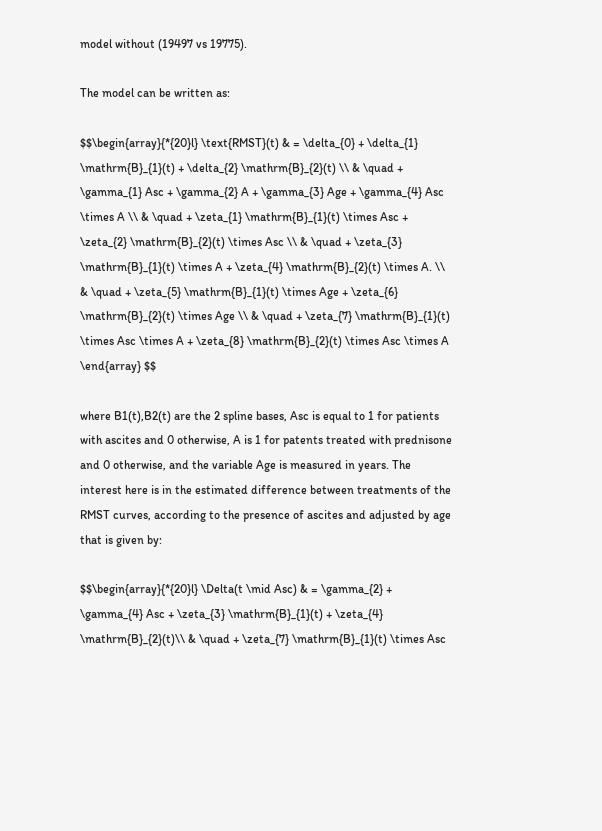model without (19497 vs 19775).

The model can be written as:

$$\begin{array}{*{20}l} \text{RMST}(t) & = \delta_{0} + \delta_{1} \mathrm{B}_{1}(t) + \delta_{2} \mathrm{B}_{2}(t) \\ & \quad + \gamma_{1} Asc + \gamma_{2} A + \gamma_{3} Age + \gamma_{4} Asc \times A \\ & \quad + \zeta_{1} \mathrm{B}_{1}(t) \times Asc + \zeta_{2} \mathrm{B}_{2}(t) \times Asc \\ & \quad + \zeta_{3} \mathrm{B}_{1}(t) \times A + \zeta_{4} \mathrm{B}_{2}(t) \times A. \\ & \quad + \zeta_{5} \mathrm{B}_{1}(t) \times Age + \zeta_{6} \mathrm{B}_{2}(t) \times Age \\ & \quad + \zeta_{7} \mathrm{B}_{1}(t) \times Asc \times A + \zeta_{8} \mathrm{B}_{2}(t) \times Asc \times A \end{array} $$

where B1(t),B2(t) are the 2 spline bases, Asc is equal to 1 for patients with ascites and 0 otherwise, A is 1 for patents treated with prednisone and 0 otherwise, and the variable Age is measured in years. The interest here is in the estimated difference between treatments of the RMST curves, according to the presence of ascites and adjusted by age that is given by:

$$\begin{array}{*{20}l} \Delta(t \mid Asc) & = \gamma_{2} + \gamma_{4} Asc + \zeta_{3} \mathrm{B}_{1}(t) + \zeta_{4} \mathrm{B}_{2}(t)\\ & \quad + \zeta_{7} \mathrm{B}_{1}(t) \times Asc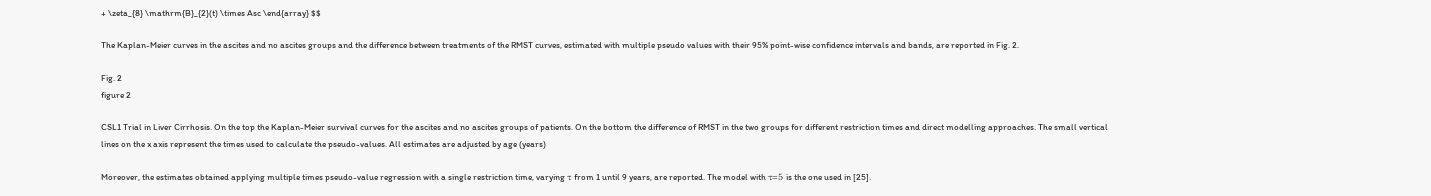+ \zeta_{8} \mathrm{B}_{2}(t) \times Asc \end{array} $$

The Kaplan-Meier curves in the ascites and no ascites groups and the difference between treatments of the RMST curves, estimated with multiple pseudo values with their 95% point-wise confidence intervals and bands, are reported in Fig. 2.

Fig. 2
figure 2

CSL1 Trial in Liver Cirrhosis. On the top the Kaplan-Meier survival curves for the ascites and no ascites groups of patients. On the bottom the difference of RMST in the two groups for different restriction times and direct modelling approaches. The small vertical lines on the x axis represent the times used to calculate the pseudo-values. All estimates are adjusted by age (years)

Moreover, the estimates obtained applying multiple times pseudo-value regression with a single restriction time, varying τ from 1 until 9 years, are reported. The model with τ=5 is the one used in [25].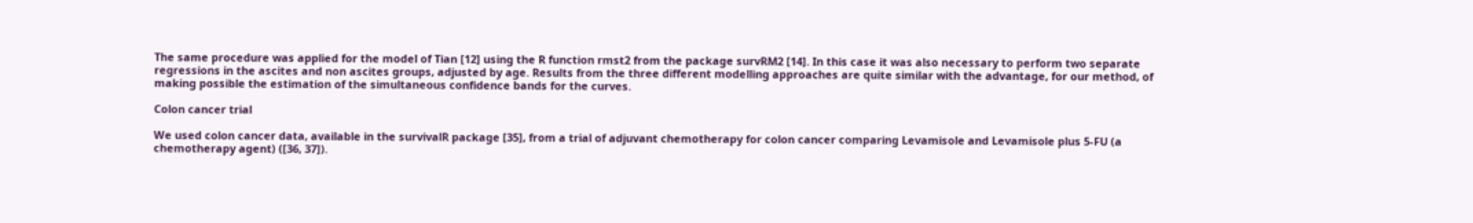The same procedure was applied for the model of Tian [12] using the R function rmst2 from the package survRM2 [14]. In this case it was also necessary to perform two separate regressions in the ascites and non ascites groups, adjusted by age. Results from the three different modelling approaches are quite similar with the advantage, for our method, of making possible the estimation of the simultaneous confidence bands for the curves.

Colon cancer trial

We used colon cancer data, available in the survivalR package [35], from a trial of adjuvant chemotherapy for colon cancer comparing Levamisole and Levamisole plus 5-FU (a chemotherapy agent) ([36, 37]).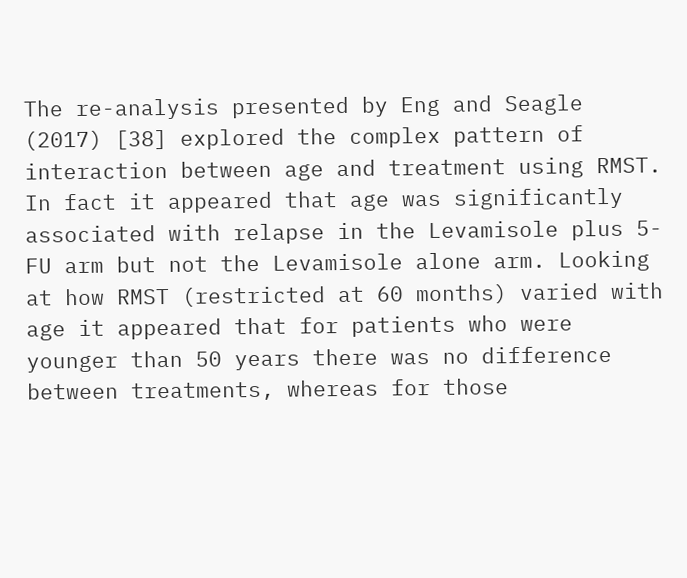The re-analysis presented by Eng and Seagle (2017) [38] explored the complex pattern of interaction between age and treatment using RMST. In fact it appeared that age was significantly associated with relapse in the Levamisole plus 5-FU arm but not the Levamisole alone arm. Looking at how RMST (restricted at 60 months) varied with age it appeared that for patients who were younger than 50 years there was no difference between treatments, whereas for those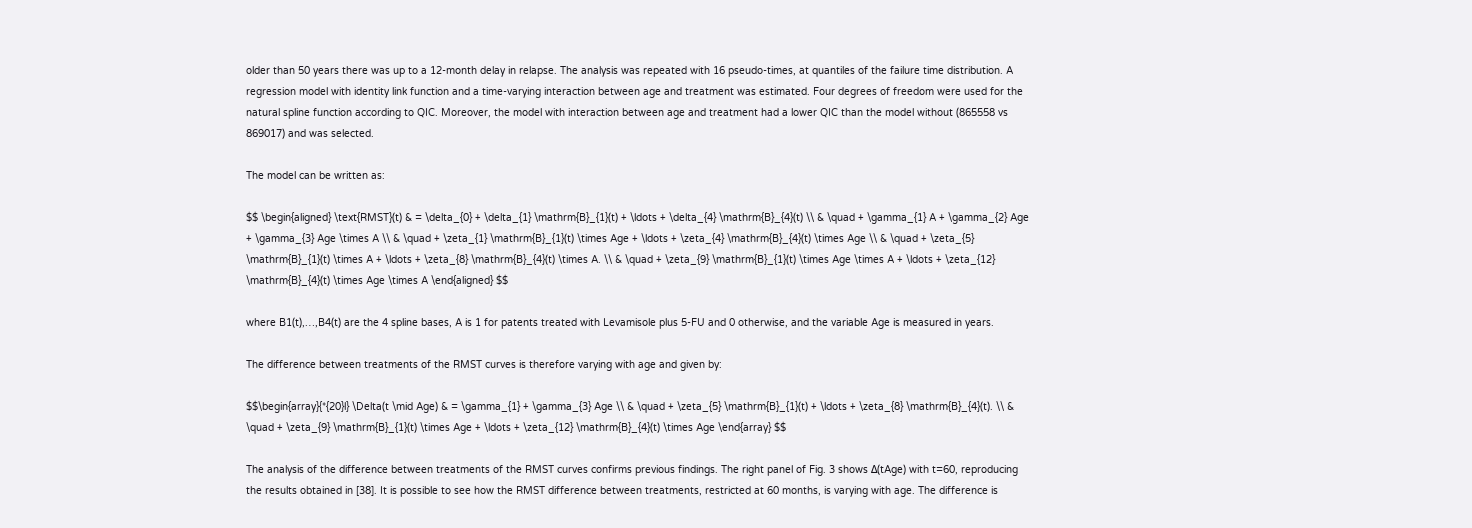older than 50 years there was up to a 12-month delay in relapse. The analysis was repeated with 16 pseudo-times, at quantiles of the failure time distribution. A regression model with identity link function and a time-varying interaction between age and treatment was estimated. Four degrees of freedom were used for the natural spline function according to QIC. Moreover, the model with interaction between age and treatment had a lower QIC than the model without (865558 vs 869017) and was selected.

The model can be written as:

$$ \begin{aligned} \text{RMST}(t) & = \delta_{0} + \delta_{1} \mathrm{B}_{1}(t) + \ldots + \delta_{4} \mathrm{B}_{4}(t) \\ & \quad + \gamma_{1} A + \gamma_{2} Age + \gamma_{3} Age \times A \\ & \quad + \zeta_{1} \mathrm{B}_{1}(t) \times Age + \ldots + \zeta_{4} \mathrm{B}_{4}(t) \times Age \\ & \quad + \zeta_{5} \mathrm{B}_{1}(t) \times A + \ldots + \zeta_{8} \mathrm{B}_{4}(t) \times A. \\ & \quad + \zeta_{9} \mathrm{B}_{1}(t) \times Age \times A + \ldots + \zeta_{12} \mathrm{B}_{4}(t) \times Age \times A \end{aligned} $$

where B1(t),…,B4(t) are the 4 spline bases, A is 1 for patents treated with Levamisole plus 5-FU and 0 otherwise, and the variable Age is measured in years.

The difference between treatments of the RMST curves is therefore varying with age and given by:

$$\begin{array}{*{20}l} \Delta(t \mid Age) & = \gamma_{1} + \gamma_{3} Age \\ & \quad + \zeta_{5} \mathrm{B}_{1}(t) + \ldots + \zeta_{8} \mathrm{B}_{4}(t). \\ & \quad + \zeta_{9} \mathrm{B}_{1}(t) \times Age + \ldots + \zeta_{12} \mathrm{B}_{4}(t) \times Age \end{array} $$

The analysis of the difference between treatments of the RMST curves confirms previous findings. The right panel of Fig. 3 shows Δ(tAge) with t=60, reproducing the results obtained in [38]. It is possible to see how the RMST difference between treatments, restricted at 60 months, is varying with age. The difference is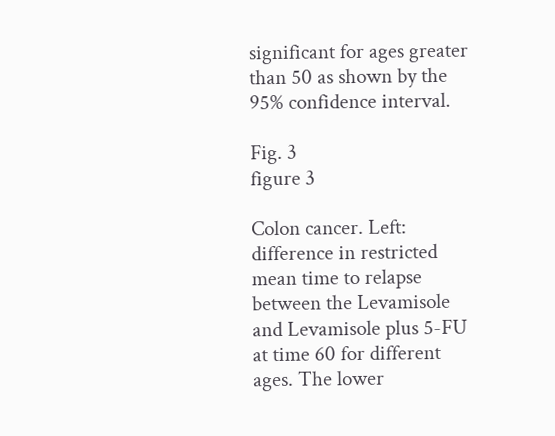significant for ages greater than 50 as shown by the 95% confidence interval.

Fig. 3
figure 3

Colon cancer. Left: difference in restricted mean time to relapse between the Levamisole and Levamisole plus 5-FU at time 60 for different ages. The lower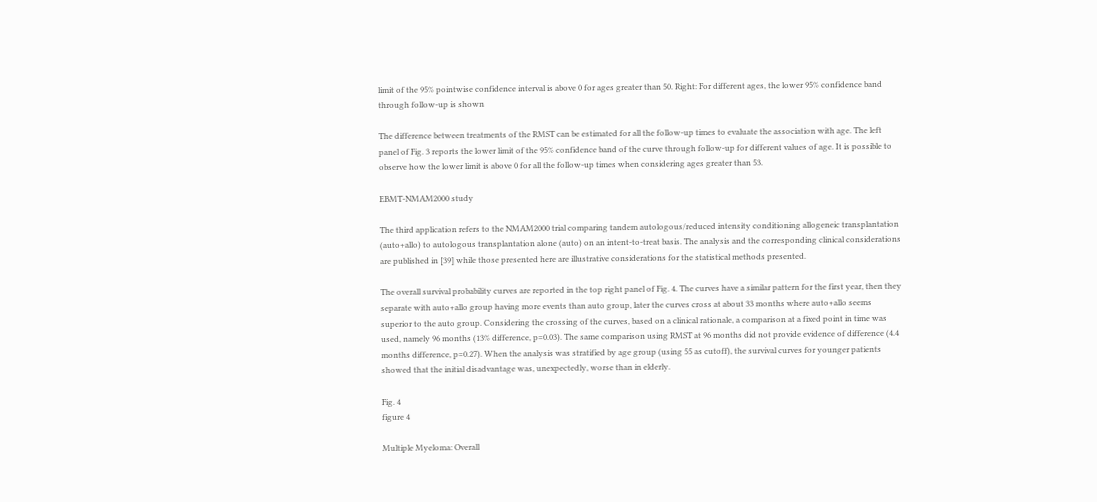limit of the 95% pointwise confidence interval is above 0 for ages greater than 50. Right: For different ages, the lower 95% confidence band through follow-up is shown

The difference between treatments of the RMST can be estimated for all the follow-up times to evaluate the association with age. The left panel of Fig. 3 reports the lower limit of the 95% confidence band of the curve through follow-up for different values of age. It is possible to observe how the lower limit is above 0 for all the follow-up times when considering ages greater than 53.

EBMT-NMAM2000 study

The third application refers to the NMAM2000 trial comparing tandem autologous/reduced intensity conditioning allogeneic transplantation (auto+allo) to autologous transplantation alone (auto) on an intent-to-treat basis. The analysis and the corresponding clinical considerations are published in [39] while those presented here are illustrative considerations for the statistical methods presented.

The overall survival probability curves are reported in the top right panel of Fig. 4. The curves have a similar pattern for the first year, then they separate with auto+allo group having more events than auto group, later the curves cross at about 33 months where auto+allo seems superior to the auto group. Considering the crossing of the curves, based on a clinical rationale, a comparison at a fixed point in time was used, namely 96 months (13% difference, p=0.03). The same comparison using RMST at 96 months did not provide evidence of difference (4.4 months difference, p=0.27). When the analysis was stratified by age group (using 55 as cutoff), the survival curves for younger patients showed that the initial disadvantage was, unexpectedly, worse than in elderly.

Fig. 4
figure 4

Multiple Myeloma: Overall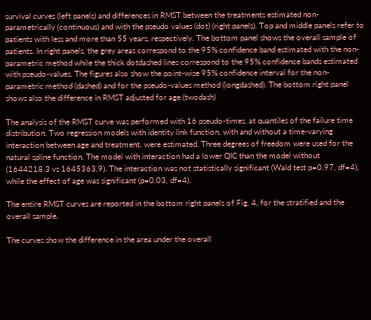survival curves (left panels) and differences in RMST between the treatments estimated non-parametrically (continuous) and with the pseudo values (dot) (right panels). Top and middle panels refer to patients with less and more than 55 years, respectively. The bottom panel shows the overall sample of patients. In right panels, the grey areas correspond to the 95% confidence band estimated with the non-parametric method while the thick dotdashed lines correspond to the 95% confidence bands estimated with pseudo-values. The figures also show the point-wise 95% confidence interval for the non-parametric method (dashed) and for the pseudo-values method (longdashed). The bottom right panel shows also the difference in RMST adjusted for age (twodash)

The analysis of the RMST curve was performed with 16 pseudo-times, at quantiles of the failure time distribution. Two regression models with identity link function, with and without a time-varying interaction between age and treatment, were estimated. Three degrees of freedom were used for the natural spline function. The model with interaction had a lower QIC than the model without (1644218.3 vs 1645363.9). The interaction was not statistically significant (Wald test p=0.97, df=4), while the effect of age was significant (p=0.03, df=4).

The entire RMST curves are reported in the bottom right panels of Fig. 4, for the stratified and the overall sample.

The curves show the difference in the area under the overall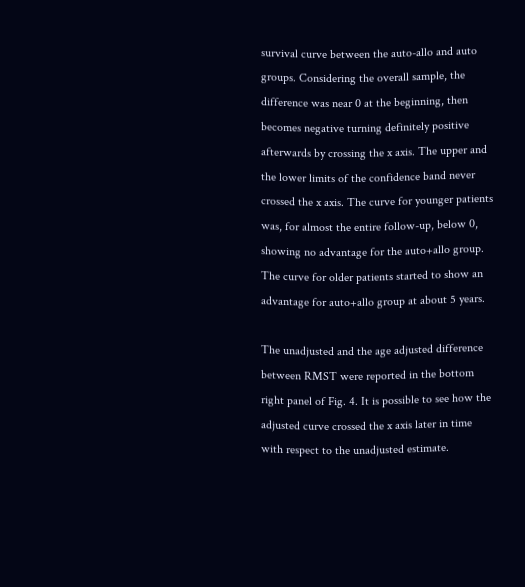survival curve between the auto-allo and auto groups. Considering the overall sample, the difference was near 0 at the beginning, then becomes negative turning definitely positive afterwards by crossing the x axis. The upper and the lower limits of the confidence band never crossed the x axis. The curve for younger patients was, for almost the entire follow-up, below 0, showing no advantage for the auto+allo group. The curve for older patients started to show an advantage for auto+allo group at about 5 years.

The unadjusted and the age adjusted difference between RMST were reported in the bottom right panel of Fig. 4. It is possible to see how the adjusted curve crossed the x axis later in time with respect to the unadjusted estimate.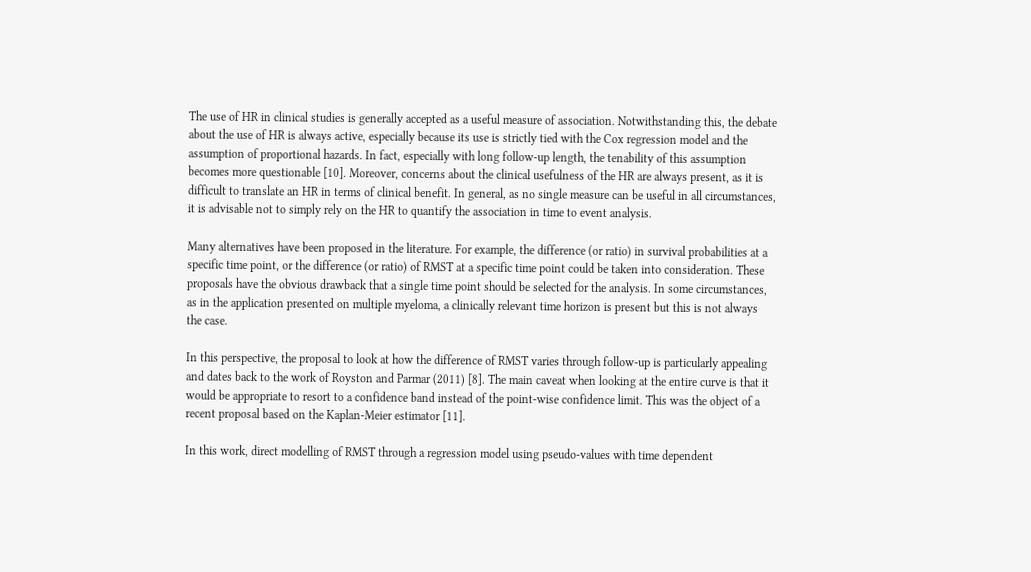The use of HR in clinical studies is generally accepted as a useful measure of association. Notwithstanding this, the debate about the use of HR is always active, especially because its use is strictly tied with the Cox regression model and the assumption of proportional hazards. In fact, especially with long follow-up length, the tenability of this assumption becomes more questionable [10]. Moreover, concerns about the clinical usefulness of the HR are always present, as it is difficult to translate an HR in terms of clinical benefit. In general, as no single measure can be useful in all circumstances, it is advisable not to simply rely on the HR to quantify the association in time to event analysis.

Many alternatives have been proposed in the literature. For example, the difference (or ratio) in survival probabilities at a specific time point, or the difference (or ratio) of RMST at a specific time point could be taken into consideration. These proposals have the obvious drawback that a single time point should be selected for the analysis. In some circumstances, as in the application presented on multiple myeloma, a clinically relevant time horizon is present but this is not always the case.

In this perspective, the proposal to look at how the difference of RMST varies through follow-up is particularly appealing and dates back to the work of Royston and Parmar (2011) [8]. The main caveat when looking at the entire curve is that it would be appropriate to resort to a confidence band instead of the point-wise confidence limit. This was the object of a recent proposal based on the Kaplan-Meier estimator [11].

In this work, direct modelling of RMST through a regression model using pseudo-values with time dependent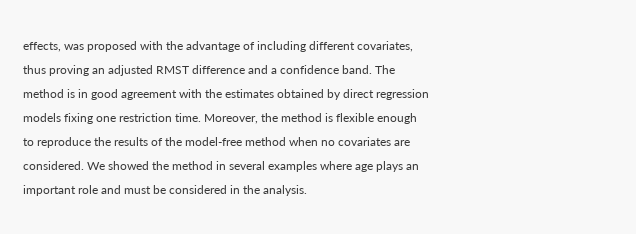effects, was proposed with the advantage of including different covariates, thus proving an adjusted RMST difference and a confidence band. The method is in good agreement with the estimates obtained by direct regression models fixing one restriction time. Moreover, the method is flexible enough to reproduce the results of the model-free method when no covariates are considered. We showed the method in several examples where age plays an important role and must be considered in the analysis.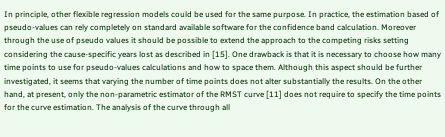In principle, other flexible regression models could be used for the same purpose. In practice, the estimation based of pseudo-values can rely completely on standard available software for the confidence band calculation. Moreover through the use of pseudo values it should be possible to extend the approach to the competing risks setting considering the cause-specific years lost as described in [15]. One drawback is that it is necessary to choose how many time points to use for pseudo-values calculations and how to space them. Although this aspect should be further investigated, it seems that varying the number of time points does not alter substantially the results. On the other hand, at present, only the non-parametric estimator of the RMST curve [11] does not require to specify the time points for the curve estimation. The analysis of the curve through all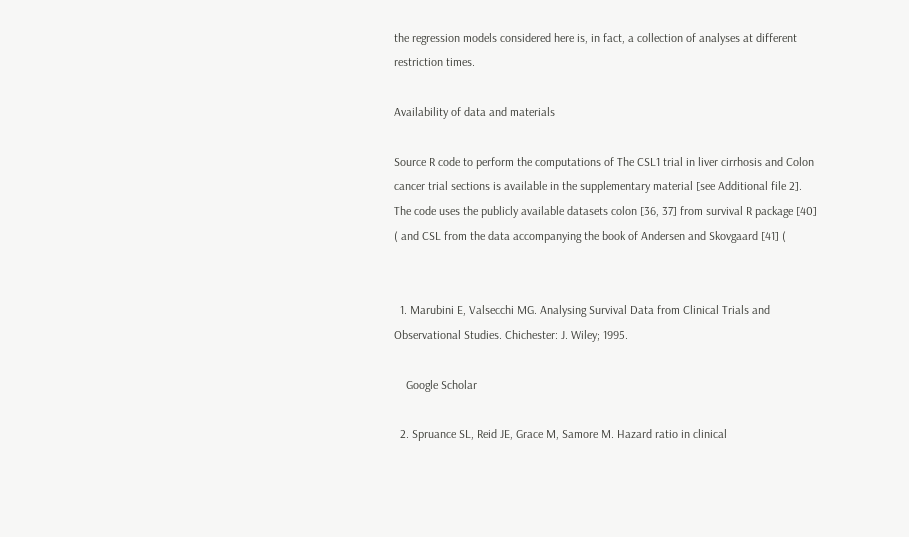the regression models considered here is, in fact, a collection of analyses at different restriction times.

Availability of data and materials

Source R code to perform the computations of The CSL1 trial in liver cirrhosis and Colon cancer trial sections is available in the supplementary material [see Additional file 2]. The code uses the publicly available datasets colon [36, 37] from survival R package [40] ( and CSL from the data accompanying the book of Andersen and Skovgaard [41] (


  1. Marubini E, Valsecchi MG. Analysing Survival Data from Clinical Trials and Observational Studies. Chichester: J. Wiley; 1995.

    Google Scholar

  2. Spruance SL, Reid JE, Grace M, Samore M. Hazard ratio in clinical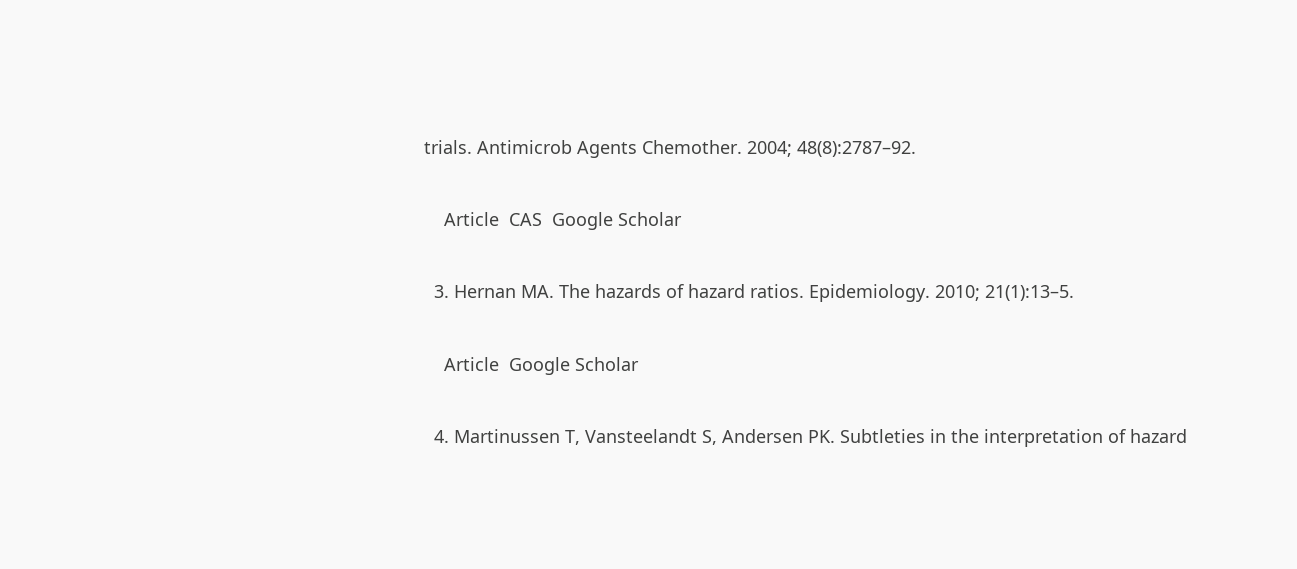trials. Antimicrob Agents Chemother. 2004; 48(8):2787–92.

    Article  CAS  Google Scholar

  3. Hernan MA. The hazards of hazard ratios. Epidemiology. 2010; 21(1):13–5.

    Article  Google Scholar

  4. Martinussen T, Vansteelandt S, Andersen PK. Subtleties in the interpretation of hazard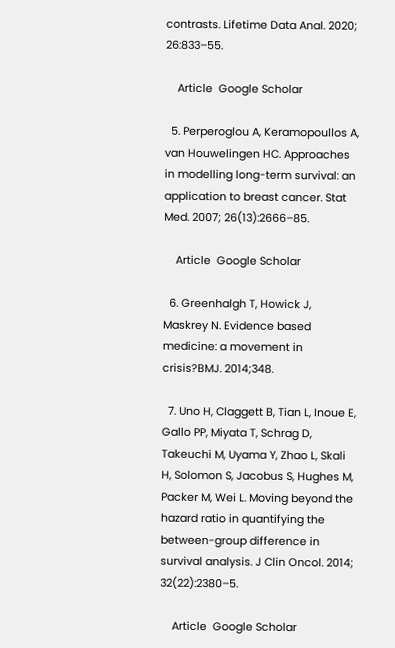contrasts. Lifetime Data Anal. 2020; 26:833–55.

    Article  Google Scholar

  5. Perperoglou A, Keramopoullos A, van Houwelingen HC. Approaches in modelling long-term survival: an application to breast cancer. Stat Med. 2007; 26(13):2666–85.

    Article  Google Scholar

  6. Greenhalgh T, Howick J, Maskrey N. Evidence based medicine: a movement in crisis?BMJ. 2014;348.

  7. Uno H, Claggett B, Tian L, Inoue E, Gallo PP, Miyata T, Schrag D, Takeuchi M, Uyama Y, Zhao L, Skali H, Solomon S, Jacobus S, Hughes M, Packer M, Wei L. Moving beyond the hazard ratio in quantifying the between-group difference in survival analysis. J Clin Oncol. 2014; 32(22):2380–5.

    Article  Google Scholar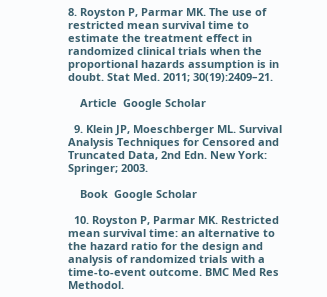8. Royston P, Parmar MK. The use of restricted mean survival time to estimate the treatment effect in randomized clinical trials when the proportional hazards assumption is in doubt. Stat Med. 2011; 30(19):2409–21.

    Article  Google Scholar

  9. Klein JP, Moeschberger ML. Survival Analysis Techniques for Censored and Truncated Data, 2nd Edn. New York: Springer; 2003.

    Book  Google Scholar

  10. Royston P, Parmar MK. Restricted mean survival time: an alternative to the hazard ratio for the design and analysis of randomized trials with a time-to-event outcome. BMC Med Res Methodol.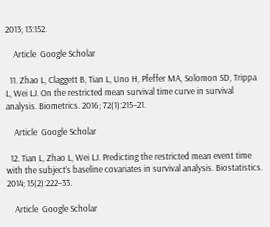2013; 13:152.

    Article  Google Scholar

  11. Zhao L, Claggett B, Tian L, Uno H, Pfeffer MA, Solomon SD, Trippa L, Wei LJ. On the restricted mean survival time curve in survival analysis. Biometrics. 2016; 72(1):215–21.

    Article  Google Scholar

  12. Tian L, Zhao L, Wei LJ. Predicting the restricted mean event time with the subject’s baseline covariates in survival analysis. Biostatistics. 2014; 15(2):222–33.

    Article  Google Scholar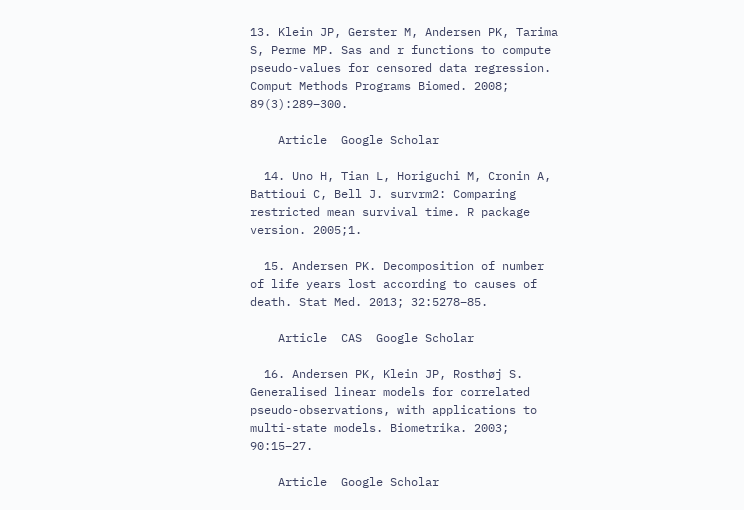13. Klein JP, Gerster M, Andersen PK, Tarima S, Perme MP. Sas and r functions to compute pseudo-values for censored data regression. Comput Methods Programs Biomed. 2008; 89(3):289–300.

    Article  Google Scholar

  14. Uno H, Tian L, Horiguchi M, Cronin A, Battioui C, Bell J. survrm2: Comparing restricted mean survival time. R package version. 2005;1.

  15. Andersen PK. Decomposition of number of life years lost according to causes of death. Stat Med. 2013; 32:5278–85.

    Article  CAS  Google Scholar

  16. Andersen PK, Klein JP, Rosthøj S. Generalised linear models for correlated pseudo-observations, with applications to multi-state models. Biometrika. 2003; 90:15–27.

    Article  Google Scholar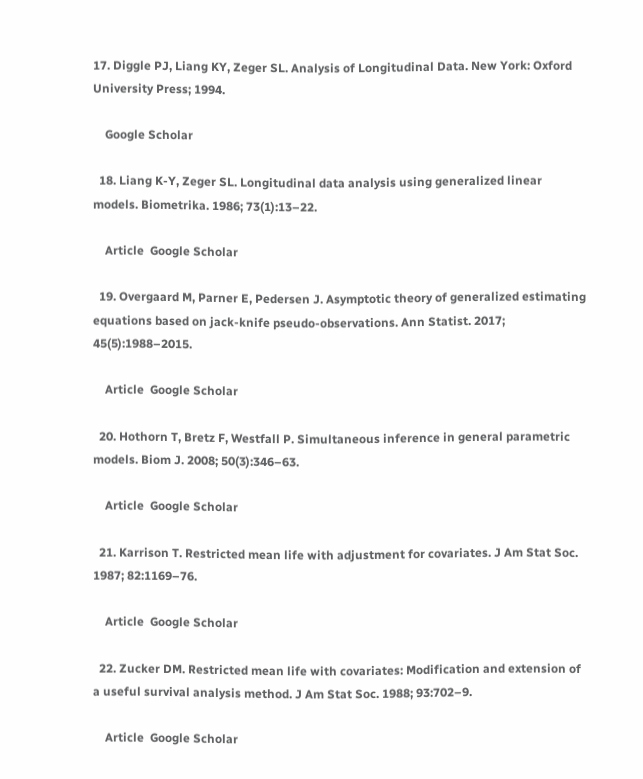17. Diggle PJ, Liang KY, Zeger SL. Analysis of Longitudinal Data. New York: Oxford University Press; 1994.

    Google Scholar

  18. Liang K-Y, Zeger SL. Longitudinal data analysis using generalized linear models. Biometrika. 1986; 73(1):13–22.

    Article  Google Scholar

  19. Overgaard M, Parner E, Pedersen J. Asymptotic theory of generalized estimating equations based on jack-knife pseudo-observations. Ann Statist. 2017; 45(5):1988–2015.

    Article  Google Scholar

  20. Hothorn T, Bretz F, Westfall P. Simultaneous inference in general parametric models. Biom J. 2008; 50(3):346–63.

    Article  Google Scholar

  21. Karrison T. Restricted mean life with adjustment for covariates. J Am Stat Soc. 1987; 82:1169–76.

    Article  Google Scholar

  22. Zucker DM. Restricted mean life with covariates: Modification and extension of a useful survival analysis method. J Am Stat Soc. 1988; 93:702–9.

    Article  Google Scholar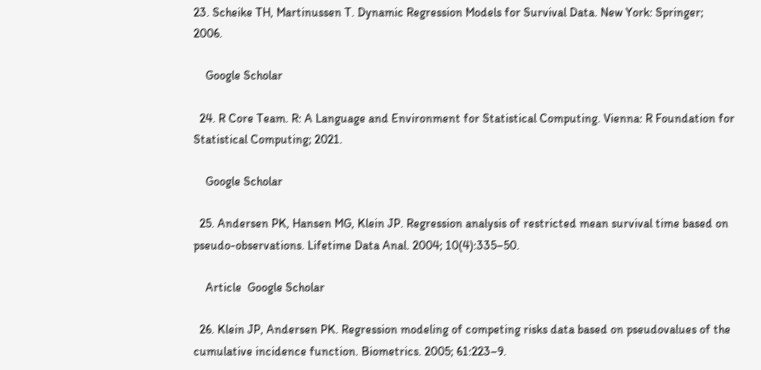23. Scheike TH, Martinussen T. Dynamic Regression Models for Survival Data. New York: Springer; 2006.

    Google Scholar

  24. R Core Team. R: A Language and Environment for Statistical Computing. Vienna: R Foundation for Statistical Computing; 2021.

    Google Scholar

  25. Andersen PK, Hansen MG, Klein JP. Regression analysis of restricted mean survival time based on pseudo-observations. Lifetime Data Anal. 2004; 10(4):335–50.

    Article  Google Scholar

  26. Klein JP, Andersen PK. Regression modeling of competing risks data based on pseudovalues of the cumulative incidence function. Biometrics. 2005; 61:223–9.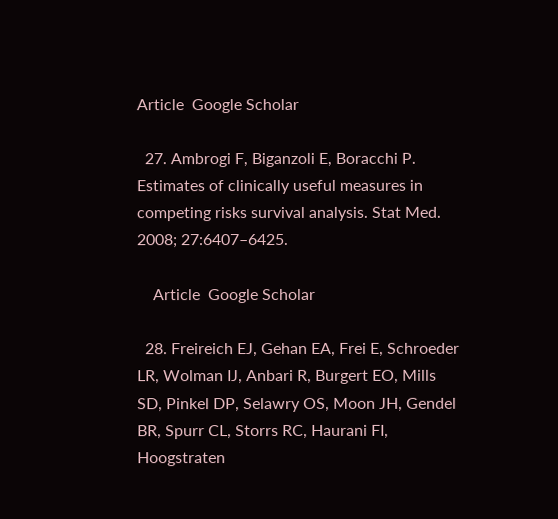Article  Google Scholar

  27. Ambrogi F, Biganzoli E, Boracchi P. Estimates of clinically useful measures in competing risks survival analysis. Stat Med. 2008; 27:6407–6425.

    Article  Google Scholar

  28. Freireich EJ, Gehan EA, Frei E, Schroeder LR, Wolman IJ, Anbari R, Burgert EO, Mills SD, Pinkel DP, Selawry OS, Moon JH, Gendel BR, Spurr CL, Storrs RC, Haurani FI, Hoogstraten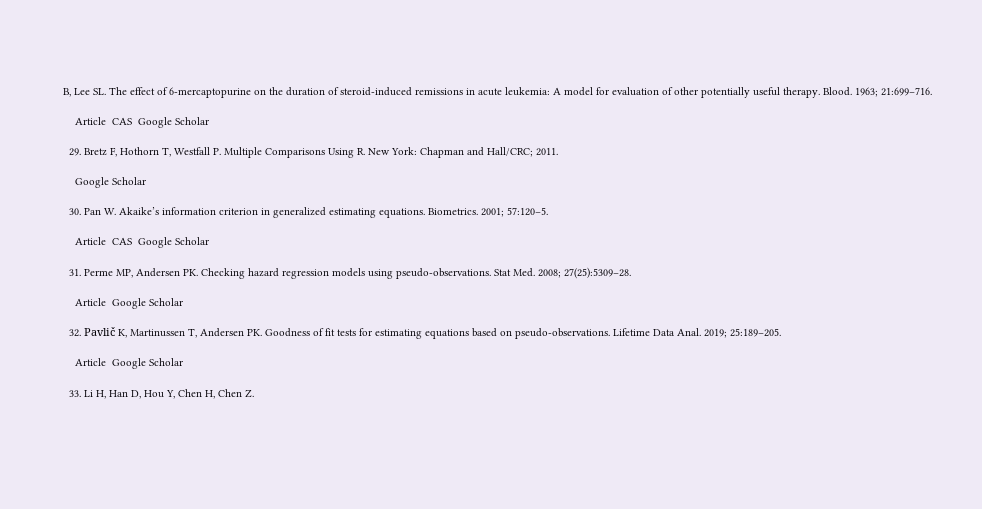B, Lee SL. The effect of 6-mercaptopurine on the duration of steroid-induced remissions in acute leukemia: A model for evaluation of other potentially useful therapy. Blood. 1963; 21:699–716.

    Article  CAS  Google Scholar

  29. Bretz F, Hothorn T, Westfall P. Multiple Comparisons Using R. New York: Chapman and Hall/CRC; 2011.

    Google Scholar

  30. Pan W. Akaike’s information criterion in generalized estimating equations. Biometrics. 2001; 57:120–5.

    Article  CAS  Google Scholar

  31. Perme MP, Andersen PK. Checking hazard regression models using pseudo-observations. Stat Med. 2008; 27(25):5309–28.

    Article  Google Scholar

  32. Pavlič K, Martinussen T, Andersen PK. Goodness of fit tests for estimating equations based on pseudo-observations. Lifetime Data Anal. 2019; 25:189–205.

    Article  Google Scholar

  33. Li H, Han D, Hou Y, Chen H, Chen Z.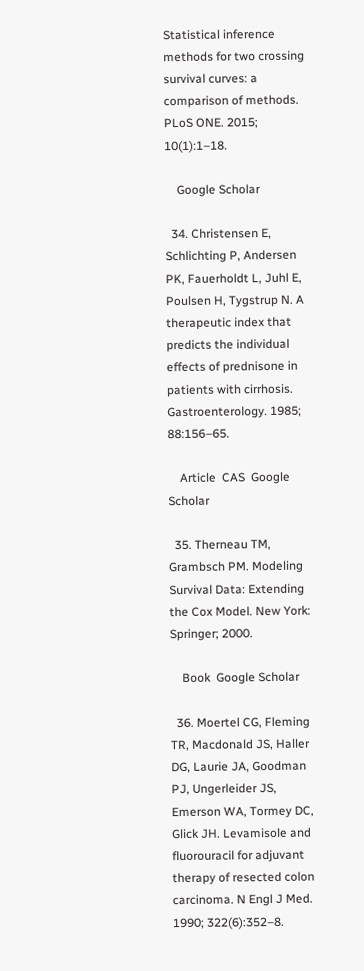Statistical inference methods for two crossing survival curves: a comparison of methods. PLoS ONE. 2015; 10(1):1–18.

    Google Scholar

  34. Christensen E, Schlichting P, Andersen PK, Fauerholdt L, Juhl E, Poulsen H, Tygstrup N. A therapeutic index that predicts the individual effects of prednisone in patients with cirrhosis. Gastroenterology. 1985; 88:156–65.

    Article  CAS  Google Scholar

  35. Therneau TM, Grambsch PM. Modeling Survival Data: Extending the Cox Model. New York: Springer; 2000.

    Book  Google Scholar

  36. Moertel CG, Fleming TR, Macdonald JS, Haller DG, Laurie JA, Goodman PJ, Ungerleider JS, Emerson WA, Tormey DC, Glick JH. Levamisole and fluorouracil for adjuvant therapy of resected colon carcinoma. N Engl J Med. 1990; 322(6):352–8.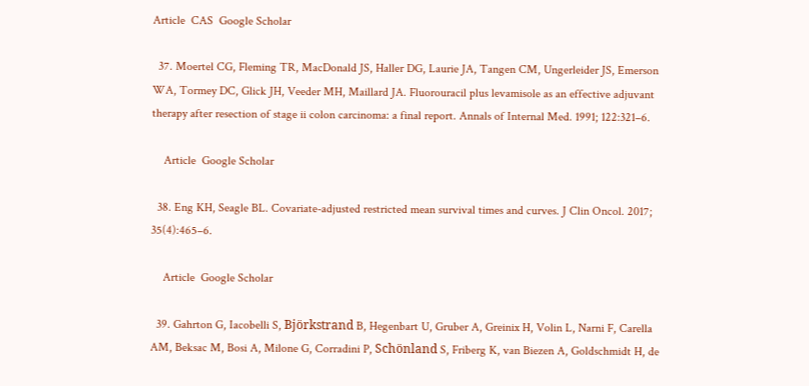Article  CAS  Google Scholar

  37. Moertel CG, Fleming TR, MacDonald JS, Haller DG, Laurie JA, Tangen CM, Ungerleider JS, Emerson WA, Tormey DC, Glick JH, Veeder MH, Maillard JA. Fluorouracil plus levamisole as an effective adjuvant therapy after resection of stage ii colon carcinoma: a final report. Annals of Internal Med. 1991; 122:321–6.

    Article  Google Scholar

  38. Eng KH, Seagle BL. Covariate-adjusted restricted mean survival times and curves. J Clin Oncol. 2017; 35(4):465–6.

    Article  Google Scholar

  39. Gahrton G, Iacobelli S, Björkstrand B, Hegenbart U, Gruber A, Greinix H, Volin L, Narni F, Carella AM, Beksac M, Bosi A, Milone G, Corradini P, Schönland S, Friberg K, van Biezen A, Goldschmidt H, de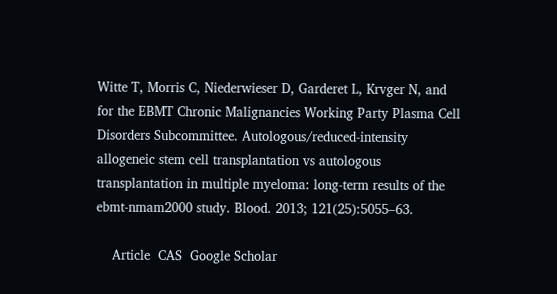Witte T, Morris C, Niederwieser D, Garderet L, Krvger N, and for the EBMT Chronic Malignancies Working Party Plasma Cell Disorders Subcommittee. Autologous/reduced-intensity allogeneic stem cell transplantation vs autologous transplantation in multiple myeloma: long-term results of the ebmt-nmam2000 study. Blood. 2013; 121(25):5055–63.

    Article  CAS  Google Scholar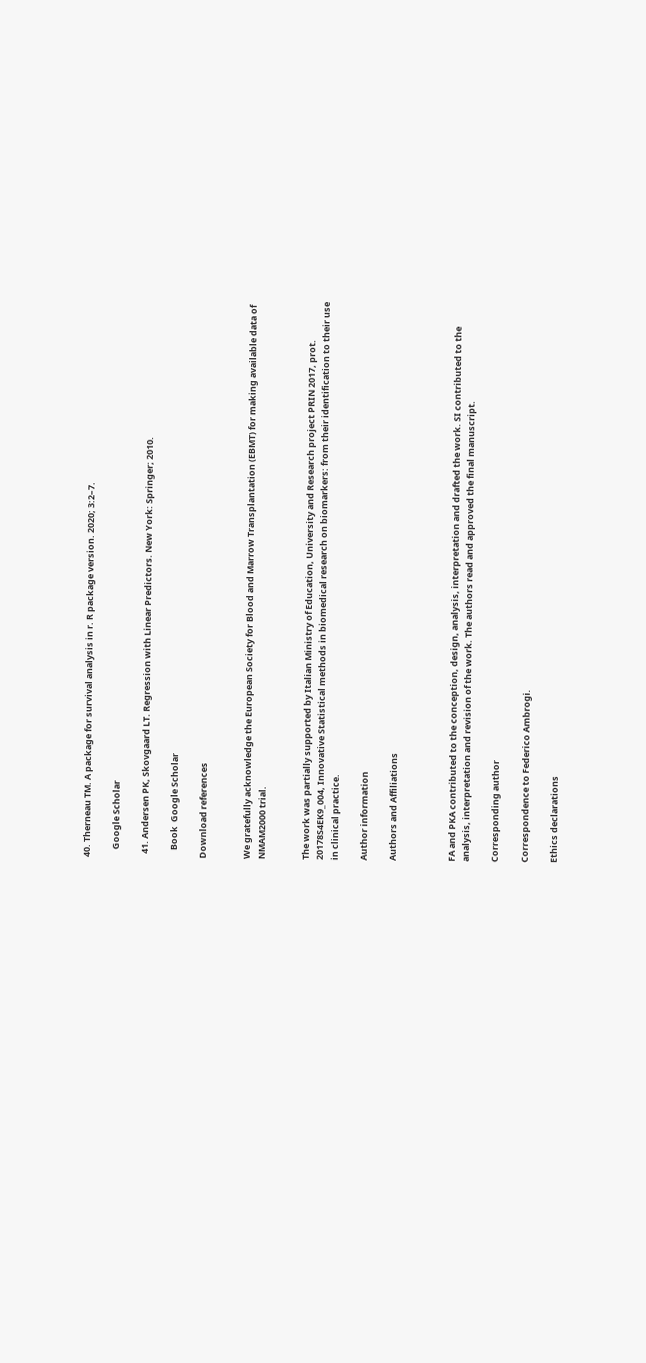40. Therneau TM. A package for survival analysis in r. R package version. 2020; 3:2–7.

    Google Scholar

  41. Andersen PK, Skovgaard LT. Regression with Linear Predictors. New York: Springer; 2010.

    Book  Google Scholar

Download references


We gratefully acknowledge the European Society for Blood and Marrow Transplantation (EBMT) for making available data of NMAM2000 trial.


The work was partially supported by Italian Ministry of Education, University and Research project PRIN 2017, prot. 20178S4EK9_004, Innovative Statistical methods in biomedical research on biomarkers: from their identification to their use in clinical practice.

Author information

Authors and Affiliations



FA and PKA contributed to the conception, design, analysis, interpretation and drafted the work. SI contributed to the analysis, interpretation and revision of the work. The authors read and approved the final manuscript.

Corresponding author

Correspondence to Federico Ambrogi.

Ethics declarations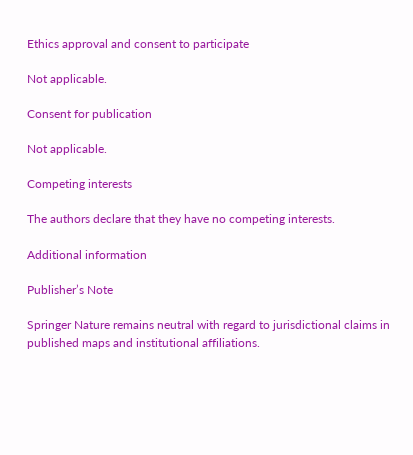Ethics approval and consent to participate

Not applicable.

Consent for publication

Not applicable.

Competing interests

The authors declare that they have no competing interests.

Additional information

Publisher’s Note

Springer Nature remains neutral with regard to jurisdictional claims in published maps and institutional affiliations.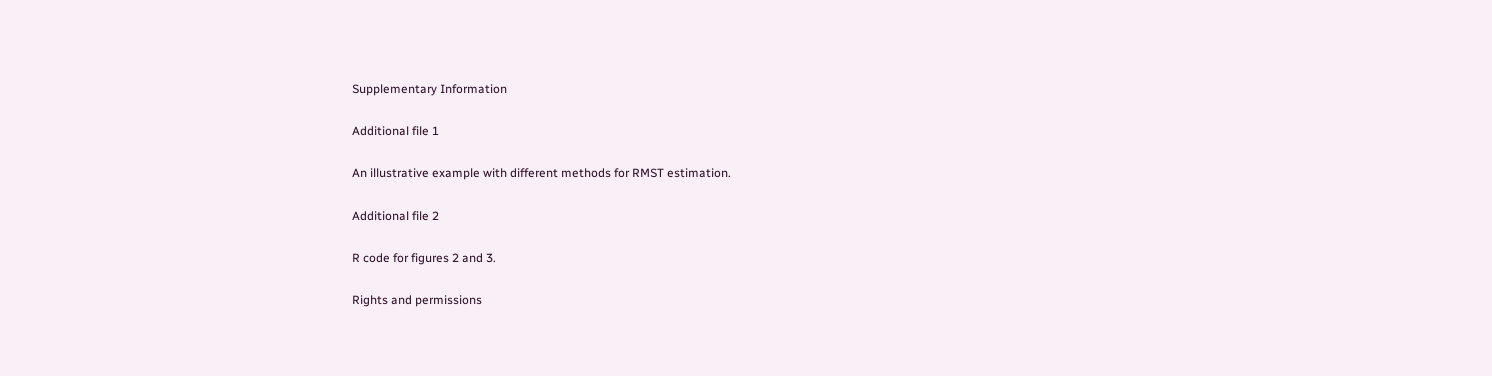Supplementary Information

Additional file 1

An illustrative example with different methods for RMST estimation.

Additional file 2

R code for figures 2 and 3.

Rights and permissions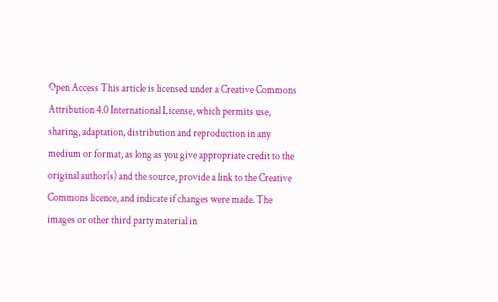Open Access This article is licensed under a Creative Commons Attribution 4.0 International License, which permits use, sharing, adaptation, distribution and reproduction in any medium or format, as long as you give appropriate credit to the original author(s) and the source, provide a link to the Creative Commons licence, and indicate if changes were made. The images or other third party material in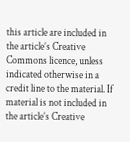this article are included in the article’s Creative Commons licence, unless indicated otherwise in a credit line to the material. If material is not included in the article’s Creative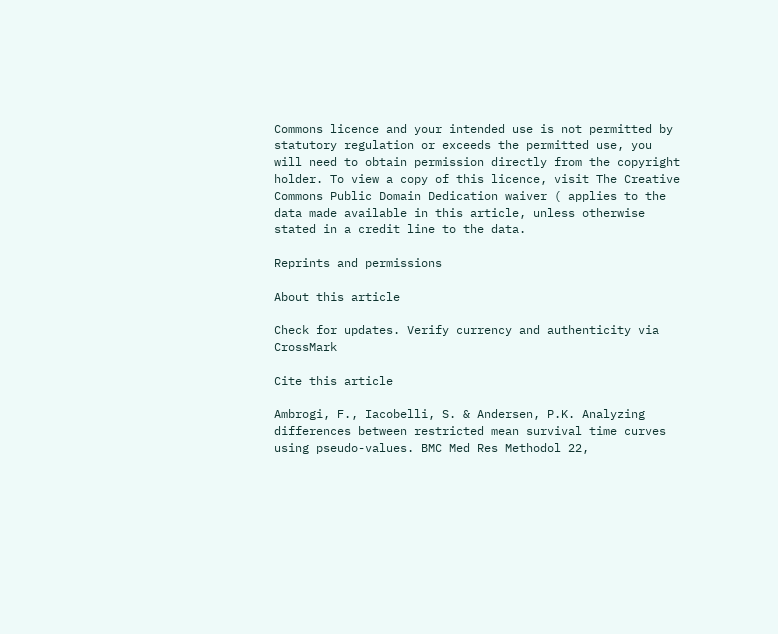Commons licence and your intended use is not permitted by statutory regulation or exceeds the permitted use, you will need to obtain permission directly from the copyright holder. To view a copy of this licence, visit The Creative Commons Public Domain Dedication waiver ( applies to the data made available in this article, unless otherwise stated in a credit line to the data.

Reprints and permissions

About this article

Check for updates. Verify currency and authenticity via CrossMark

Cite this article

Ambrogi, F., Iacobelli, S. & Andersen, P.K. Analyzing differences between restricted mean survival time curves using pseudo-values. BMC Med Res Methodol 22,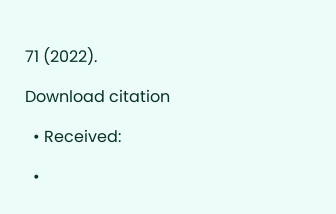71 (2022).

Download citation

  • Received:

  •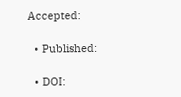Accepted:

  • Published:

  • DOI: